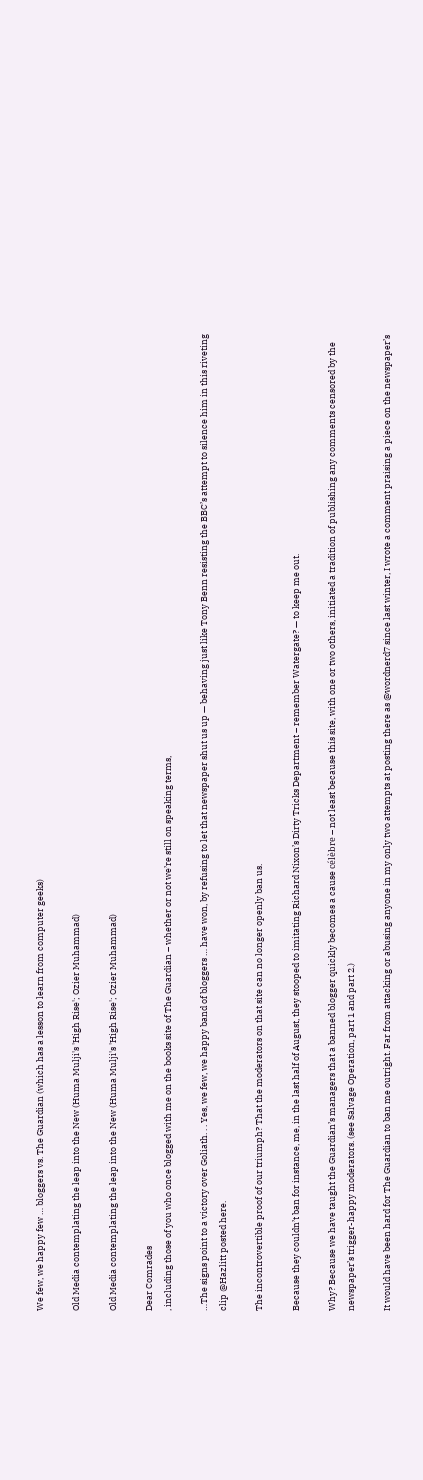We few, we happy few … bloggers vs. The Guardian (which has a lesson to learn from computer geeks)

Old Media contemplating the leap into the New (Huma Mulji's 'High Rise'; Ozier Muhammad)

Old Media contemplating the leap into the New (Huma Mulji's 'High Rise'; Ozier Muhammad)

Dear Comrades
, including those of you who once blogged with me on the books site of The Guardian – whether or not we’re still on speaking terms,

…The signs point to a victory over Goliath. . . Yes, we few, we happy band of bloggers … have won, by refusing to let that newspaper shut us up — behaving just like Tony Benn resisting the BBC’s attempt to silence him in this riveting clip @Hazlitt posted here.

The incontrovertible proof of our triumph? That the moderators on that site can no longer openly ban us.

Because they couldn’t ban for instance, me, in the last half of August, they stooped to imitating Richard Nixon’s Dirty Tricks Department – remember Watergate? — to keep me out.

Why? Because we have taught the Guardian’s managers that a banned blogger quickly becomes a cause célèbre – not least because this site, with one or two others, initiated a tradition of publishing any comments censored by the newspaper’s trigger-happy moderators. (see Salvage Operation, part 1 and part 2.)

It would have been hard for The Guardian to ban me outright. Far from attacking or abusing anyone in my only two attempts at posting there as @wordnerd7 since last winter, I wrote a comment praising a piece on the newspaper’s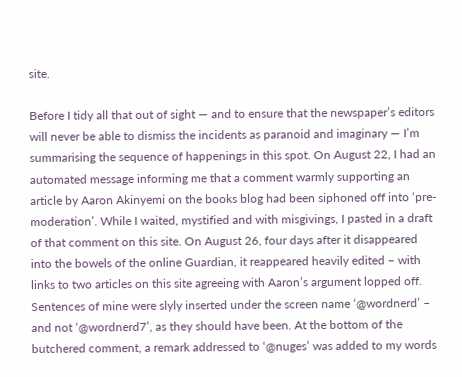site.

Before I tidy all that out of sight — and to ensure that the newspaper’s editors will never be able to dismiss the incidents as paranoid and imaginary — I’m summarising the sequence of happenings in this spot. On August 22, I had an automated message informing me that a comment warmly supporting an article by Aaron Akinyemi on the books blog had been siphoned off into ‘pre-moderation’. While I waited, mystified and with misgivings, I pasted in a draft of that comment on this site. On August 26, four days after it disappeared into the bowels of the online Guardian, it reappeared heavily edited – with links to two articles on this site agreeing with Aaron’s argument lopped off. Sentences of mine were slyly inserted under the screen name ‘@wordnerd’ – and not ‘@wordnerd7’, as they should have been. At the bottom of the butchered comment, a remark addressed to ‘@nuges’ was added to my words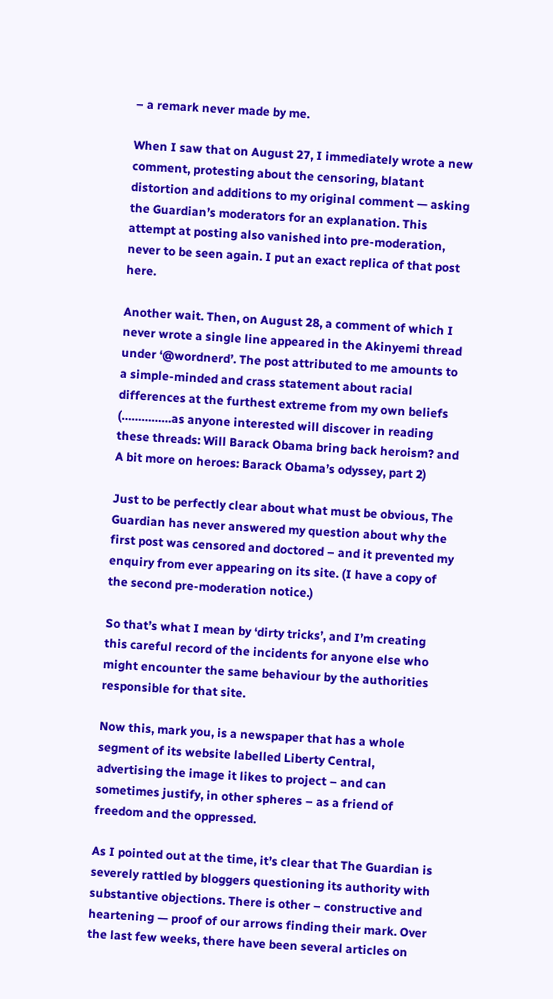– a remark never made by me.

When I saw that on August 27, I immediately wrote a new comment, protesting about the censoring, blatant distortion and additions to my original comment — asking the Guardian’s moderators for an explanation. This attempt at posting also vanished into pre-moderation, never to be seen again. I put an exact replica of that post here.

Another wait. Then, on August 28, a comment of which I never wrote a single line appeared in the Akinyemi thread under ‘@wordnerd’. The post attributed to me amounts to a simple-minded and crass statement about racial differences at the furthest extreme from my own beliefs (……………as anyone interested will discover in reading these threads: Will Barack Obama bring back heroism? and A bit more on heroes: Barack Obama’s odyssey, part 2)

Just to be perfectly clear about what must be obvious, The Guardian has never answered my question about why the first post was censored and doctored – and it prevented my enquiry from ever appearing on its site. (I have a copy of the second pre-moderation notice.)

So that’s what I mean by ‘dirty tricks’, and I’m creating this careful record of the incidents for anyone else who might encounter the same behaviour by the authorities responsible for that site.

Now this, mark you, is a newspaper that has a whole segment of its website labelled Liberty Central, advertising the image it likes to project – and can sometimes justify, in other spheres – as a friend of freedom and the oppressed.

As I pointed out at the time, it’s clear that The Guardian is severely rattled by bloggers questioning its authority with substantive objections. There is other – constructive and heartening — proof of our arrows finding their mark. Over the last few weeks, there have been several articles on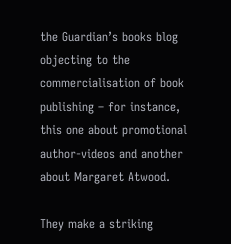the Guardian’s books blog objecting to the commercialisation of book publishing – for instance, this one about promotional author-videos and another about Margaret Atwood.

They make a striking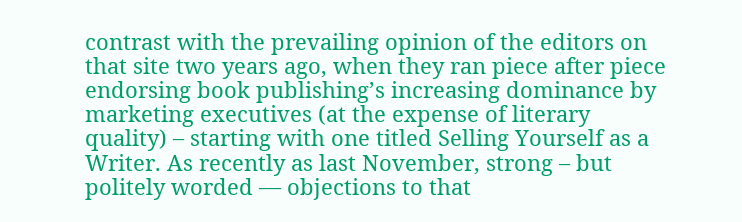contrast with the prevailing opinion of the editors on that site two years ago, when they ran piece after piece endorsing book publishing’s increasing dominance by marketing executives (at the expense of literary quality) – starting with one titled Selling Yourself as a Writer. As recently as last November, strong – but politely worded — objections to that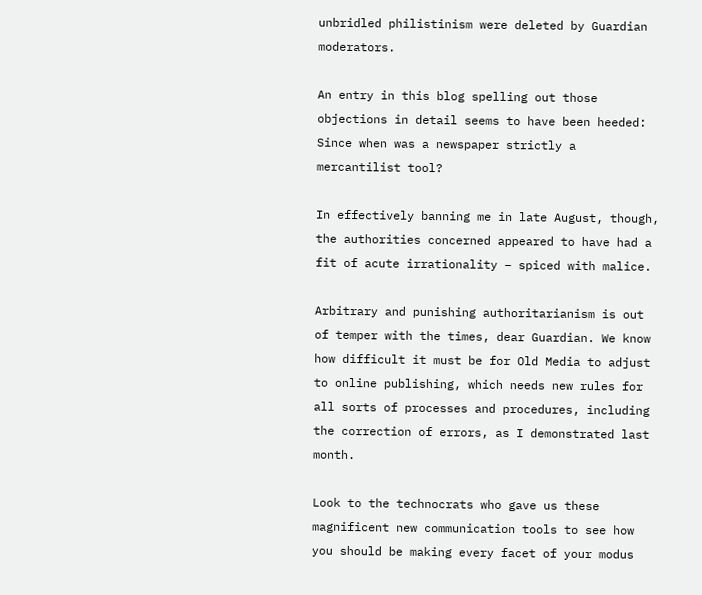unbridled philistinism were deleted by Guardian moderators.

An entry in this blog spelling out those objections in detail seems to have been heeded: Since when was a newspaper strictly a mercantilist tool?

In effectively banning me in late August, though, the authorities concerned appeared to have had a fit of acute irrationality – spiced with malice.

Arbitrary and punishing authoritarianism is out of temper with the times, dear Guardian. We know how difficult it must be for Old Media to adjust to online publishing, which needs new rules for all sorts of processes and procedures, including the correction of errors, as I demonstrated last month.

Look to the technocrats who gave us these magnificent new communication tools to see how you should be making every facet of your modus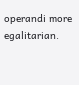operandi more egalitarian.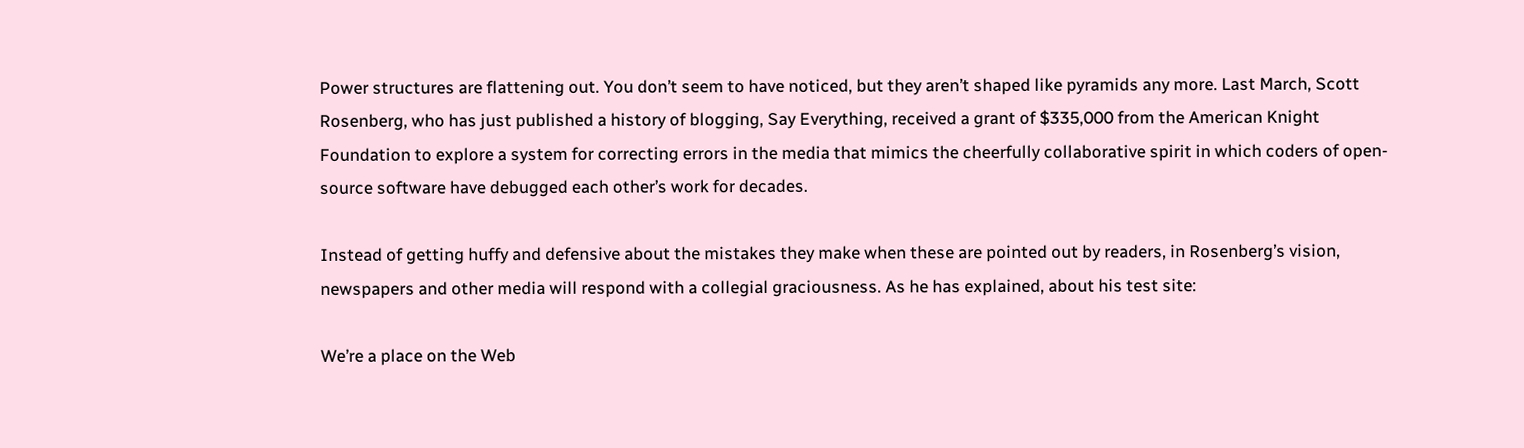Power structures are flattening out. You don’t seem to have noticed, but they aren’t shaped like pyramids any more. Last March, Scott Rosenberg, who has just published a history of blogging, Say Everything, received a grant of $335,000 from the American Knight Foundation to explore a system for correcting errors in the media that mimics the cheerfully collaborative spirit in which coders of open-source software have debugged each other’s work for decades.

Instead of getting huffy and defensive about the mistakes they make when these are pointed out by readers, in Rosenberg’s vision, newspapers and other media will respond with a collegial graciousness. As he has explained, about his test site:

We’re a place on the Web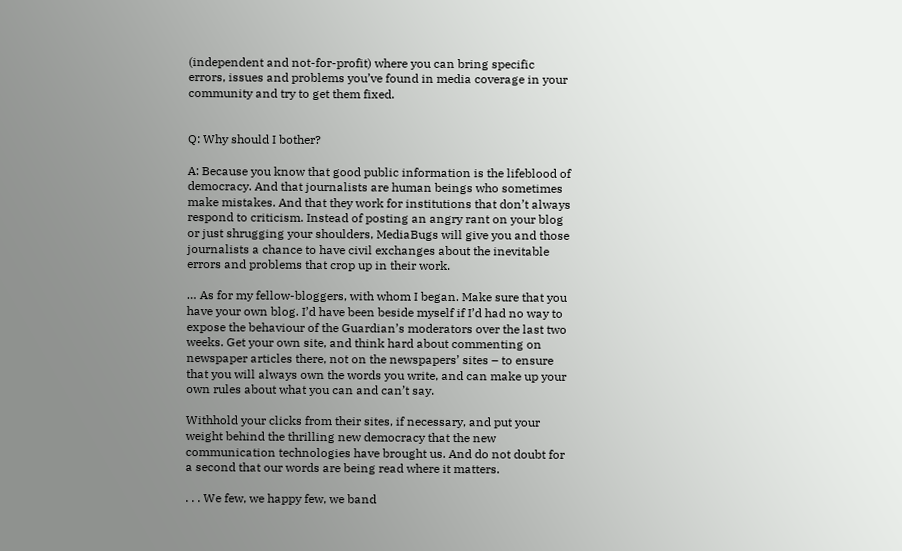(independent and not-for-profit) where you can bring specific errors, issues and problems you’ve found in media coverage in your community and try to get them fixed.


Q: Why should I bother?

A: Because you know that good public information is the lifeblood of democracy. And that journalists are human beings who sometimes make mistakes. And that they work for institutions that don’t always respond to criticism. Instead of posting an angry rant on your blog or just shrugging your shoulders, MediaBugs will give you and those journalists a chance to have civil exchanges about the inevitable errors and problems that crop up in their work.

… As for my fellow-bloggers, with whom I began. Make sure that you have your own blog. I’d have been beside myself if I’d had no way to expose the behaviour of the Guardian’s moderators over the last two weeks. Get your own site, and think hard about commenting on newspaper articles there, not on the newspapers’ sites – to ensure that you will always own the words you write, and can make up your own rules about what you can and can’t say.

Withhold your clicks from their sites, if necessary, and put your weight behind the thrilling new democracy that the new communication technologies have brought us. And do not doubt for a second that our words are being read where it matters.

. . . We few, we happy few, we band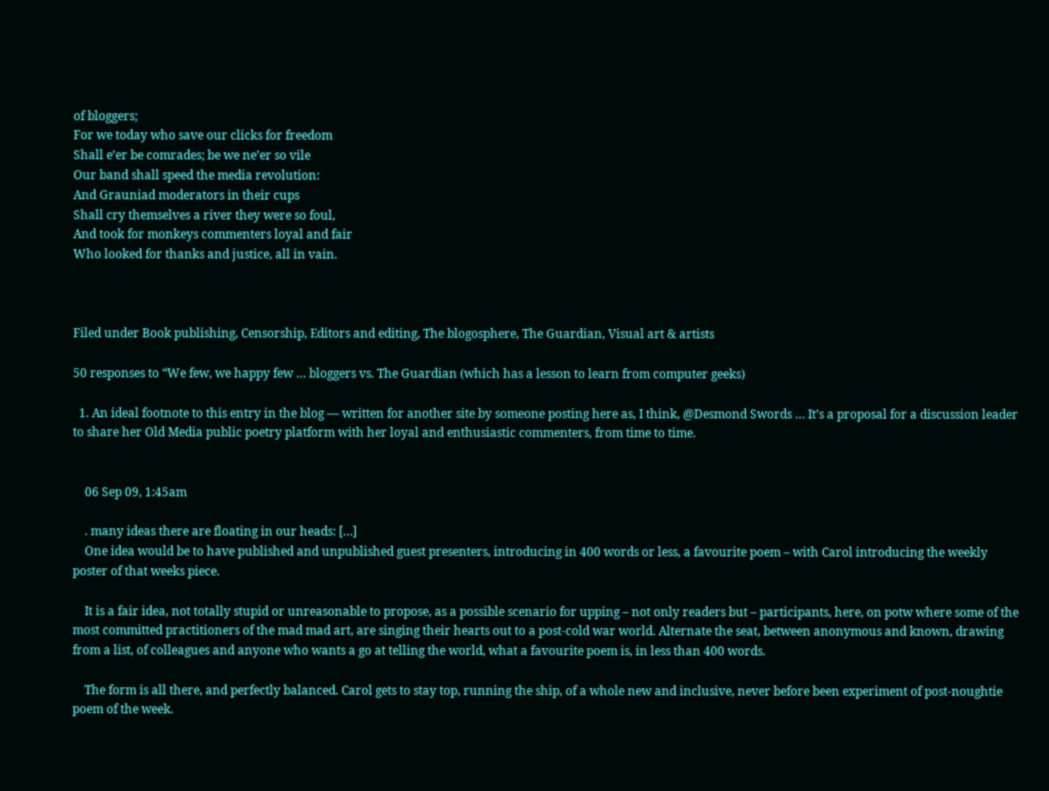of bloggers;
For we today who save our clicks for freedom
Shall e’er be comrades; be we ne’er so vile
Our band shall speed the media revolution:
And Grauniad moderators in their cups
Shall cry themselves a river they were so foul,
And took for monkeys commenters loyal and fair
Who looked for thanks and justice, all in vain.



Filed under Book publishing, Censorship, Editors and editing, The blogosphere, The Guardian, Visual art & artists

50 responses to “We few, we happy few … bloggers vs. The Guardian (which has a lesson to learn from computer geeks)

  1. An ideal footnote to this entry in the blog — written for another site by someone posting here as, I think, @Desmond Swords … It’s a proposal for a discussion leader to share her Old Media public poetry platform with her loyal and enthusiastic commenters, from time to time.


    06 Sep 09, 1:45am

    . many ideas there are floating in our heads: […]
    One idea would be to have published and unpublished guest presenters, introducing in 400 words or less, a favourite poem – with Carol introducing the weekly poster of that weeks piece.

    It is a fair idea, not totally stupid or unreasonable to propose, as a possible scenario for upping – not only readers but – participants, here, on potw where some of the most committed practitioners of the mad mad art, are singing their hearts out to a post-cold war world. Alternate the seat, between anonymous and known, drawing from a list, of colleagues and anyone who wants a go at telling the world, what a favourite poem is, in less than 400 words.

    The form is all there, and perfectly balanced. Carol gets to stay top, running the ship, of a whole new and inclusive, never before been experiment of post-noughtie poem of the week.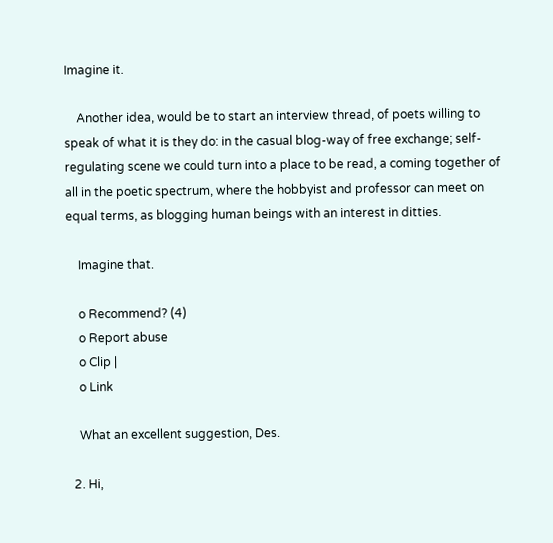Imagine it.

    Another idea, would be to start an interview thread, of poets willing to speak of what it is they do: in the casual blog-way of free exchange; self-regulating scene we could turn into a place to be read, a coming together of all in the poetic spectrum, where the hobbyist and professor can meet on equal terms, as blogging human beings with an interest in ditties.

    Imagine that.

    o Recommend? (4)
    o Report abuse
    o Clip |
    o Link

    What an excellent suggestion, Des.

  2. Hi,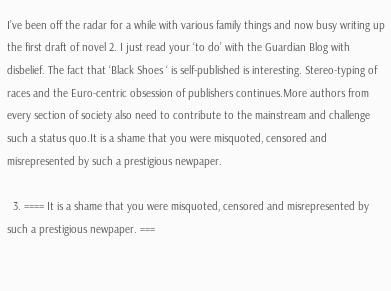I’ve been off the radar for a while with various family things and now busy writing up the first draft of novel 2. I just read your ‘to do’ with the Guardian Blog with disbelief. The fact that ‘Black Shoes ‘ is self-published is interesting. Stereo-typing of races and the Euro-centric obsession of publishers continues.More authors from every section of society also need to contribute to the mainstream and challenge such a status quo.It is a shame that you were misquoted, censored and misrepresented by such a prestigious newpaper.

  3. ==== It is a shame that you were misquoted, censored and misrepresented by such a prestigious newpaper. ===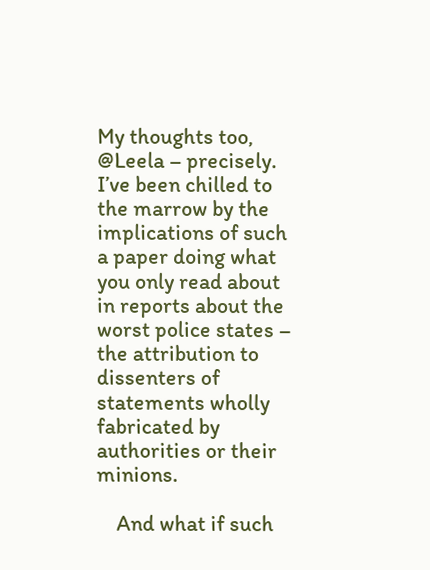My thoughts too, @Leela – precisely. I’ve been chilled to the marrow by the implications of such a paper doing what you only read about in reports about the worst police states – the attribution to dissenters of statements wholly fabricated by authorities or their minions.

    And what if such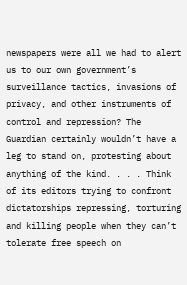newspapers were all we had to alert us to our own government’s surveillance tactics, invasions of privacy, and other instruments of control and repression? The Guardian certainly wouldn’t have a leg to stand on, protesting about anything of the kind. . . . Think of its editors trying to confront dictatorships repressing, torturing and killing people when they can’t tolerate free speech on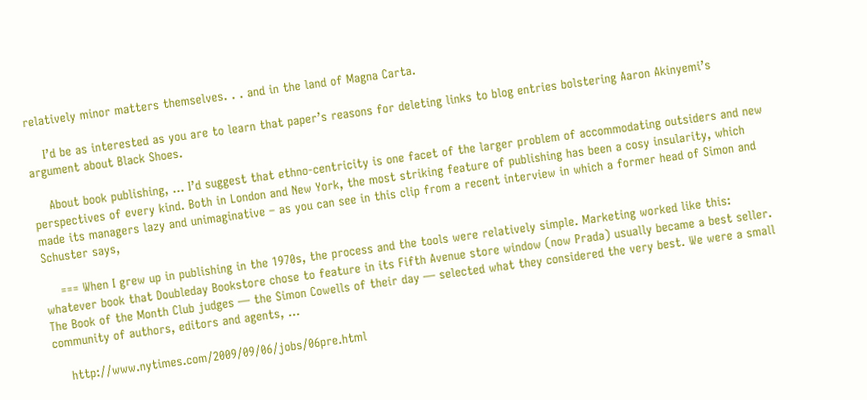relatively minor matters themselves. . . and in the land of Magna Carta.

    I’d be as interested as you are to learn that paper’s reasons for deleting links to blog entries bolstering Aaron Akinyemi’s argument about Black Shoes.

    About book publishing, … I’d suggest that ethno-centricity is one facet of the larger problem of accommodating outsiders and new perspectives of every kind. Both in London and New York, the most striking feature of publishing has been a cosy insularity, which made its managers lazy and unimaginative – as you can see in this clip from a recent interview in which a former head of Simon and Schuster says,

    === When I grew up in publishing in the 1970s, the process and the tools were relatively simple. Marketing worked like this: whatever book that Doubleday Bookstore chose to feature in its Fifth Avenue store window (now Prada) usually became a best seller. The Book of the Month Club judges — the Simon Cowells of their day — selected what they considered the very best. We were a small community of authors, editors and agents, …

    http://www.nytimes.com/2009/09/06/jobs/06pre.html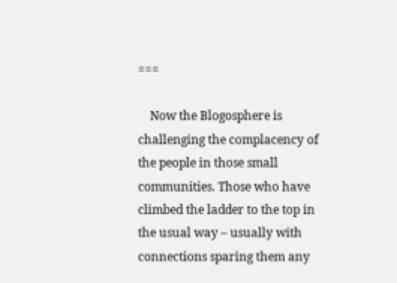===

    Now the Blogosphere is challenging the complacency of the people in those small communities. Those who have climbed the ladder to the top in the usual way – usually with connections sparing them any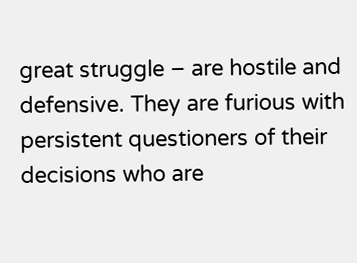great struggle – are hostile and defensive. They are furious with persistent questioners of their decisions who are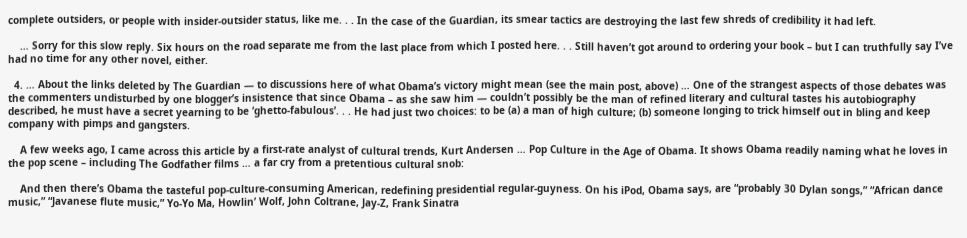complete outsiders, or people with insider-outsider status, like me. . . In the case of the Guardian, its smear tactics are destroying the last few shreds of credibility it had left.

    … Sorry for this slow reply. Six hours on the road separate me from the last place from which I posted here. . . Still haven’t got around to ordering your book – but I can truthfully say I’ve had no time for any other novel, either.

  4. … About the links deleted by The Guardian — to discussions here of what Obama’s victory might mean (see the main post, above) … One of the strangest aspects of those debates was the commenters undisturbed by one blogger’s insistence that since Obama – as she saw him — couldn’t possibly be the man of refined literary and cultural tastes his autobiography described, he must have a secret yearning to be ‘ghetto-fabulous’. . . He had just two choices: to be (a) a man of high culture; (b) someone longing to trick himself out in bling and keep company with pimps and gangsters.

    A few weeks ago, I came across this article by a first-rate analyst of cultural trends, Kurt Andersen … Pop Culture in the Age of Obama. It shows Obama readily naming what he loves in the pop scene – including The Godfather films … a far cry from a pretentious cultural snob:

    And then there’s Obama the tasteful pop-culture-consuming American, redefining presidential regular-guyness. On his iPod, Obama says, are “probably 30 Dylan songs,” “African dance music,” “Javanese flute music,” Yo-Yo Ma, Howlin’ Wolf, John Coltrane, Jay-Z, Frank Sinatra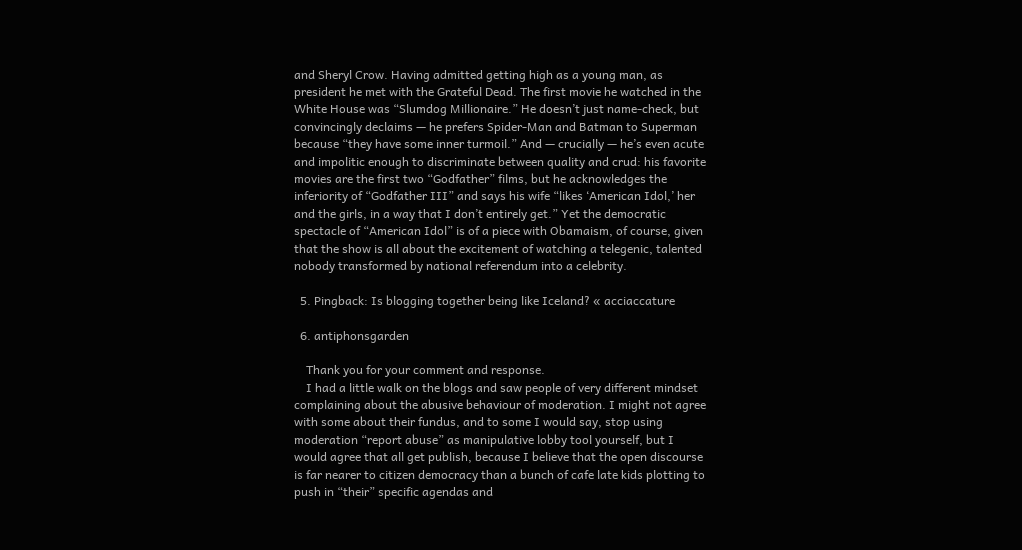and Sheryl Crow. Having admitted getting high as a young man, as president he met with the Grateful Dead. The first movie he watched in the White House was “Slumdog Millionaire.” He doesn’t just name-check, but convincingly declaims — he prefers Spider-Man and Batman to Superman because “they have some inner turmoil.” And — crucially — he’s even acute and impolitic enough to discriminate between quality and crud: his favorite movies are the first two “Godfather” films, but he acknowledges the inferiority of “Godfather III” and says his wife “likes ‘American Idol,’ her and the girls, in a way that I don’t entirely get.” Yet the democratic spectacle of “American Idol” is of a piece with Obamaism, of course, given that the show is all about the excitement of watching a telegenic, talented nobody transformed by national referendum into a celebrity.

  5. Pingback: Is blogging together being like Iceland? « acciaccature

  6. antiphonsgarden

    Thank you for your comment and response.
    I had a little walk on the blogs and saw people of very different mindset complaining about the abusive behaviour of moderation. I might not agree with some about their fundus, and to some I would say, stop using moderation “report abuse” as manipulative lobby tool yourself, but I would agree that all get publish, because I believe that the open discourse is far nearer to citizen democracy than a bunch of cafe late kids plotting to push in “their” specific agendas and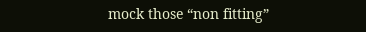mock those “non fitting”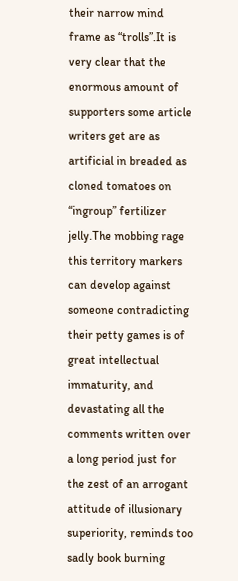their narrow mind frame as “trolls”.It is very clear that the enormous amount of supporters some article writers get are as artificial in breaded as cloned tomatoes on “ingroup” fertilizer jelly.The mobbing rage this territory markers can develop against someone contradicting their petty games is of great intellectual immaturity, and devastating all the comments written over a long period just for the zest of an arrogant attitude of illusionary superiority, reminds too sadly book burning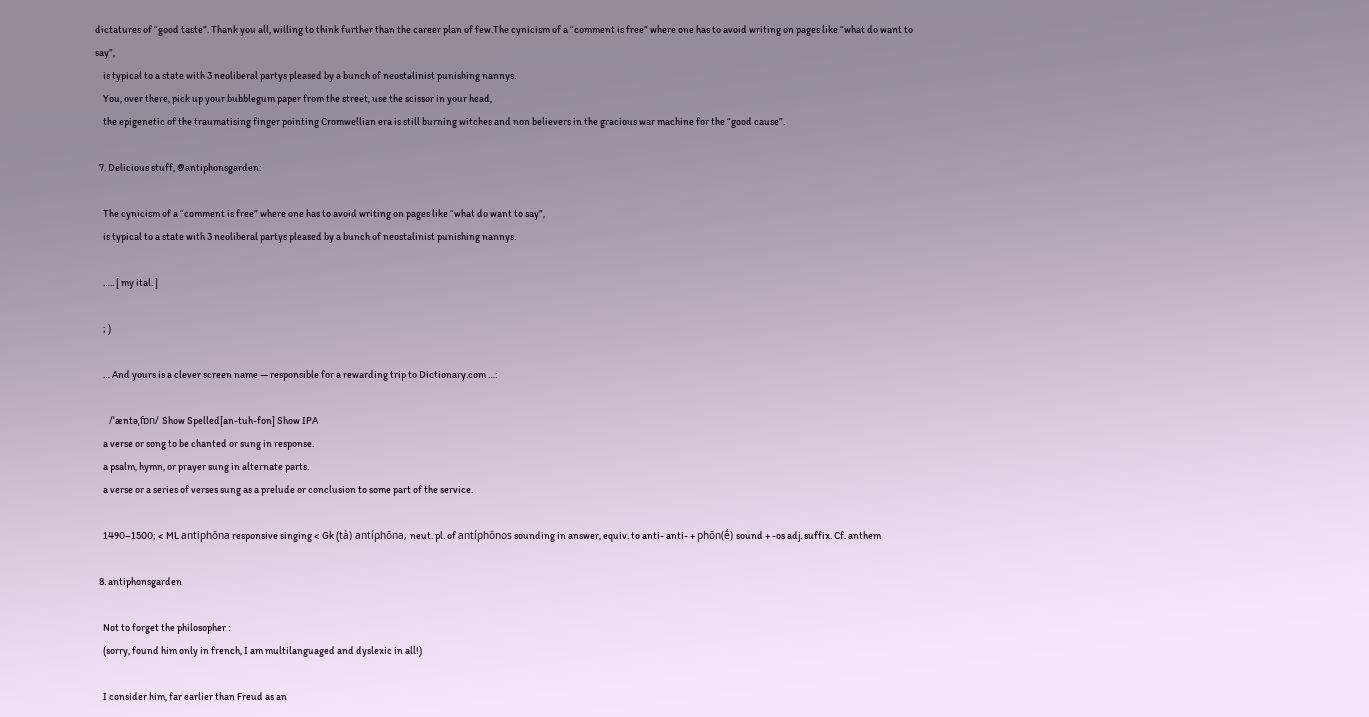dictatures of “good taste”. Thank you all, willing to think further than the career plan of few.The cynicism of a “comment is free” where one has to avoid writing on pages like “what do want to say”,
    is typical to a state with 3 neoliberal partys pleased by a bunch of neostalinist punishing nannys.
    You, over there, pick up your bubblegum paper from the street, use the scissor in your head,
    the epigenetic of the traumatising finger pointing Cromwellian era is still burning witches and non believers in the gracious war machine for the “good cause”.

  7. Delicious stuff, @antiphonsgarden:

    The cynicism of a “comment is free” where one has to avoid writing on pages like “what do want to say”,
    is typical to a state with 3 neoliberal partys pleased by a bunch of neostalinist punishing nannys.

    ….. [ my ital. ]

    ; )

    … And yours is a clever screen name — responsible for a rewarding trip to Dictionary.com …:

       /ˈæntəˌfɒn/ Show Spelled[an-tuh-fon] Show IPA
    a verse or song to be chanted or sung in response.
    a psalm, hymn, or prayer sung in alternate parts.
    a verse or a series of verses sung as a prelude or conclusion to some part of the service.

    1490–1500; < ML antiphōna responsive singing < Gk (tà) antíphōna, neut. pl. of antíphōnos sounding in answer, equiv. to anti- anti- + phōn(ḗ) sound + -os adj. suffix. Cf. anthem

  8. antiphonsgarden

    Not to forget the philosopher :
    (sorry, found him only in french, I am multilanguaged and dyslexic in all!)

    I consider him, far earlier than Freud as an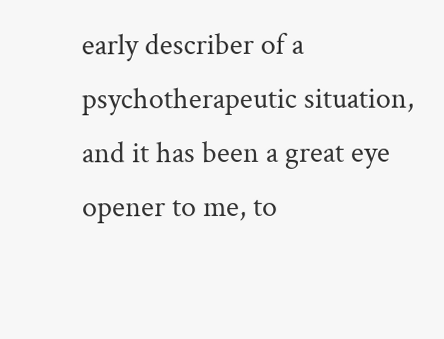early describer of a psychotherapeutic situation, and it has been a great eye opener to me, to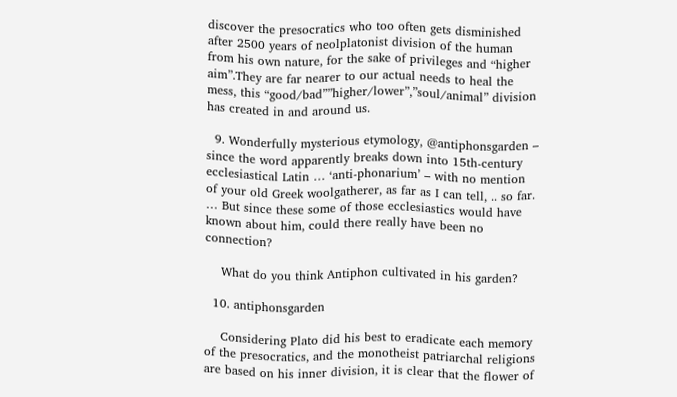discover the presocratics who too often gets disminished after 2500 years of neolplatonist division of the human from his own nature, for the sake of privileges and “higher aim”.They are far nearer to our actual needs to heal the mess, this “good/bad””higher/lower”,”soul/animal” division has created in and around us.

  9. Wonderfully mysterious etymology, @antiphonsgarden – since the word apparently breaks down into 15th-century ecclesiastical Latin … ‘anti-phonarium’ – with no mention of your old Greek woolgatherer, as far as I can tell, .. so far. … But since these some of those ecclesiastics would have known about him, could there really have been no connection?

    What do you think Antiphon cultivated in his garden?

  10. antiphonsgarden

    Considering Plato did his best to eradicate each memory of the presocratics, and the monotheist patriarchal religions are based on his inner division, it is clear that the flower of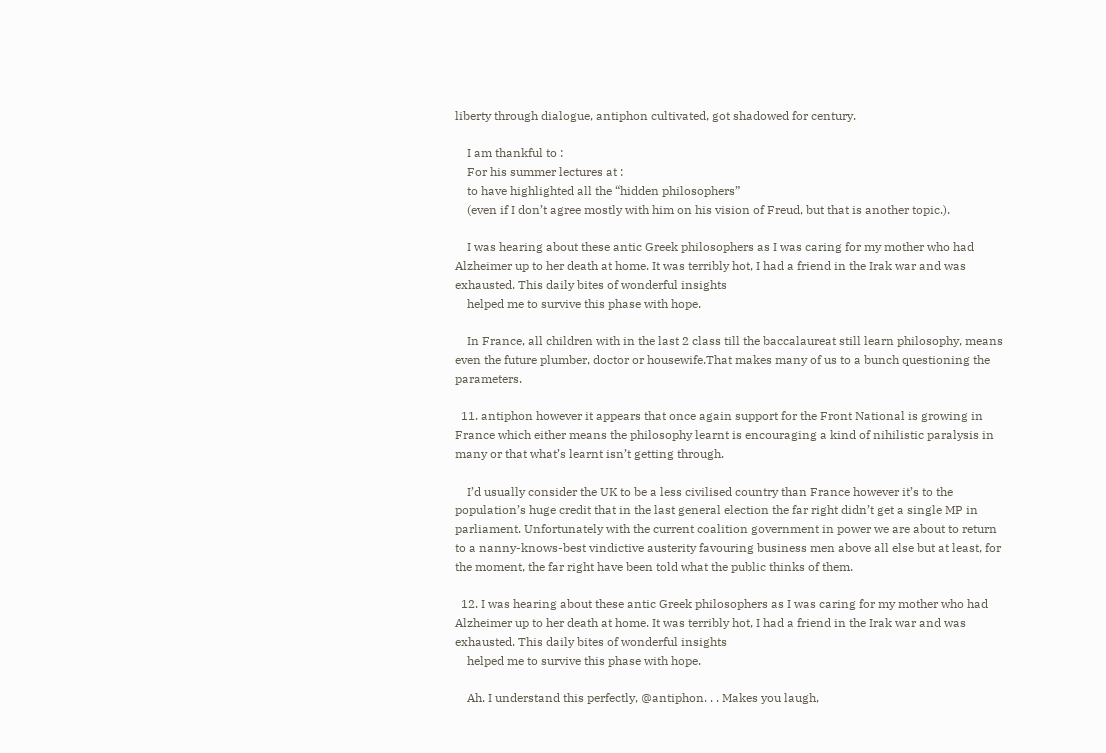liberty through dialogue, antiphon cultivated, got shadowed for century.

    I am thankful to :
    For his summer lectures at :
    to have highlighted all the “hidden philosophers”
    (even if I don’t agree mostly with him on his vision of Freud, but that is another topic.).

    I was hearing about these antic Greek philosophers as I was caring for my mother who had Alzheimer up to her death at home. It was terribly hot, I had a friend in the Irak war and was exhausted. This daily bites of wonderful insights
    helped me to survive this phase with hope.

    In France, all children with in the last 2 class till the baccalaureat still learn philosophy, means even the future plumber, doctor or housewife.That makes many of us to a bunch questioning the parameters.

  11. antiphon however it appears that once again support for the Front National is growing in France which either means the philosophy learnt is encouraging a kind of nihilistic paralysis in many or that what’s learnt isn’t getting through.

    I’d usually consider the UK to be a less civilised country than France however it’s to the population’s huge credit that in the last general election the far right didn’t get a single MP in parliament. Unfortunately with the current coalition government in power we are about to return to a nanny-knows-best vindictive austerity favouring business men above all else but at least, for the moment, the far right have been told what the public thinks of them.

  12. I was hearing about these antic Greek philosophers as I was caring for my mother who had Alzheimer up to her death at home. It was terribly hot, I had a friend in the Irak war and was exhausted. This daily bites of wonderful insights
    helped me to survive this phase with hope.

    Ah. I understand this perfectly, @antiphon. . . Makes you laugh,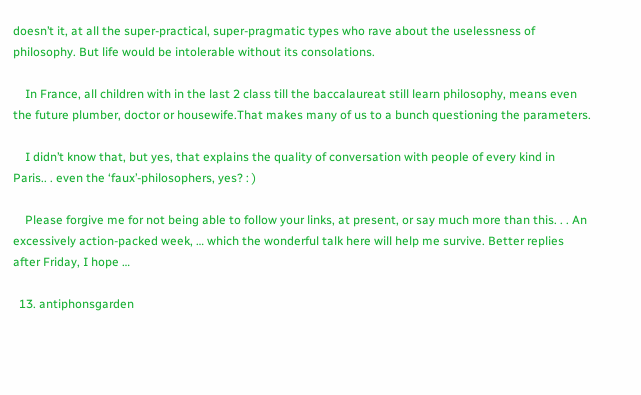doesn’t it, at all the super-practical, super-pragmatic types who rave about the uselessness of philosophy. But life would be intolerable without its consolations.

    In France, all children with in the last 2 class till the baccalaureat still learn philosophy, means even the future plumber, doctor or housewife.That makes many of us to a bunch questioning the parameters.

    I didn’t know that, but yes, that explains the quality of conversation with people of every kind in Paris.. . even the ‘faux’-philosophers, yes? : )

    Please forgive me for not being able to follow your links, at present, or say much more than this. . . An excessively action-packed week, … which the wonderful talk here will help me survive. Better replies after Friday, I hope …

  13. antiphonsgarden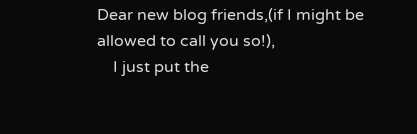Dear new blog friends,(if I might be allowed to call you so!),
    I just put the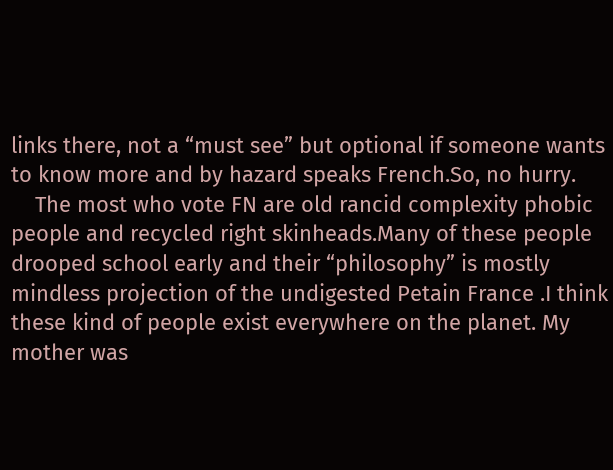links there, not a “must see” but optional if someone wants to know more and by hazard speaks French.So, no hurry.
    The most who vote FN are old rancid complexity phobic people and recycled right skinheads.Many of these people drooped school early and their “philosophy” is mostly mindless projection of the undigested Petain France .I think these kind of people exist everywhere on the planet. My mother was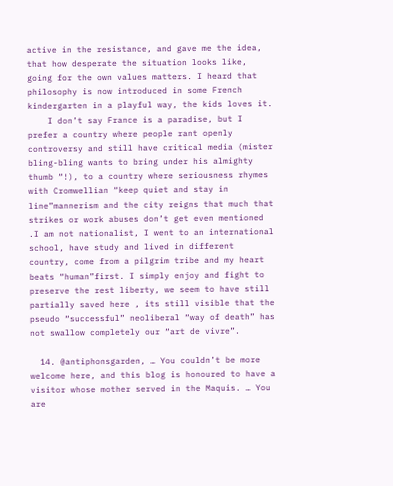active in the resistance, and gave me the idea, that how desperate the situation looks like, going for the own values matters. I heard that philosophy is now introduced in some French kindergarten in a playful way, the kids loves it.
    I don’t say France is a paradise, but I prefer a country where people rant openly controversy and still have critical media (mister bling-bling wants to bring under his almighty thumb “!), to a country where seriousness rhymes with Cromwellian “keep quiet and stay in line”mannerism and the city reigns that much that strikes or work abuses don’t get even mentioned .I am not nationalist, I went to an international school, have study and lived in different country, come from a pilgrim tribe and my heart beats “human”first. I simply enjoy and fight to preserve the rest liberty, we seem to have still partially saved here , its still visible that the pseudo “successful” neoliberal “way of death” has not swallow completely our “art de vivre”.

  14. @antiphonsgarden, … You couldn’t be more welcome here, and this blog is honoured to have a visitor whose mother served in the Maquis. … You are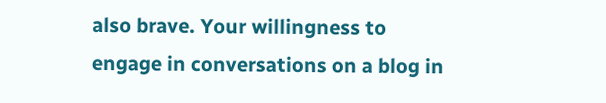also brave. Your willingness to engage in conversations on a blog in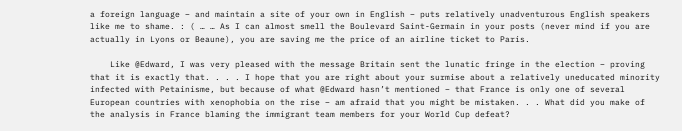a foreign language – and maintain a site of your own in English – puts relatively unadventurous English speakers like me to shame. : ( … … As I can almost smell the Boulevard Saint-Germain in your posts (never mind if you are actually in Lyons or Beaune), you are saving me the price of an airline ticket to Paris.

    Like @Edward, I was very pleased with the message Britain sent the lunatic fringe in the election – proving that it is exactly that. . . . I hope that you are right about your surmise about a relatively uneducated minority infected with Petainisme, but because of what @Edward hasn’t mentioned – that France is only one of several European countries with xenophobia on the rise – am afraid that you might be mistaken. . . What did you make of the analysis in France blaming the immigrant team members for your World Cup defeat?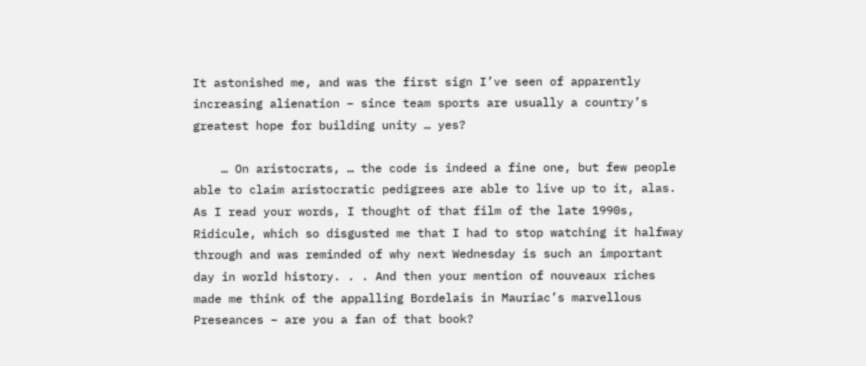It astonished me, and was the first sign I’ve seen of apparently increasing alienation – since team sports are usually a country’s greatest hope for building unity … yes?

    … On aristocrats, … the code is indeed a fine one, but few people able to claim aristocratic pedigrees are able to live up to it, alas. As I read your words, I thought of that film of the late 1990s, Ridicule, which so disgusted me that I had to stop watching it halfway through and was reminded of why next Wednesday is such an important day in world history. . . And then your mention of nouveaux riches made me think of the appalling Bordelais in Mauriac’s marvellous Preseances – are you a fan of that book?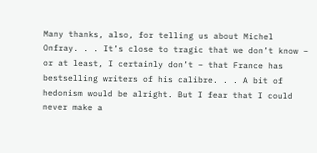Many thanks, also, for telling us about Michel Onfray. . . It’s close to tragic that we don’t know – or at least, I certainly don’t – that France has bestselling writers of his calibre. . . A bit of hedonism would be alright. But I fear that I could never make a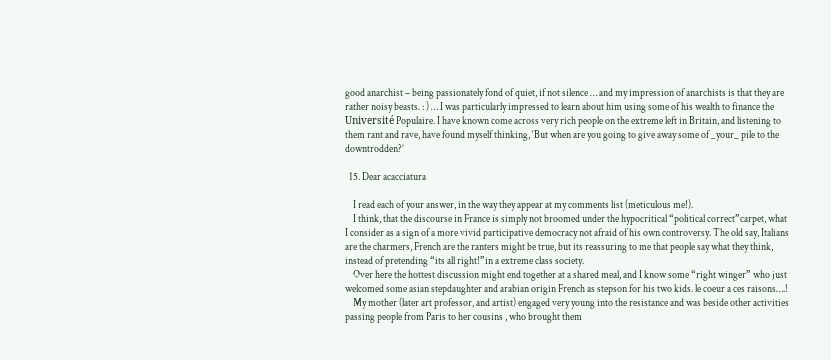good anarchist – being passionately fond of quiet, if not silence … and my impression of anarchists is that they are rather noisy beasts. : ) … I was particularly impressed to learn about him using some of his wealth to finance the Université Populaire. I have known come across very rich people on the extreme left in Britain, and listening to them rant and rave, have found myself thinking, ‘But when are you going to give away some of _your_ pile to the downtrodden?’

  15. Dear acacciatura

    I read each of your answer, in the way they appear at my comments list (meticulous me!).
    I think, that the discourse in France is simply not broomed under the hypocritical “political correct”carpet, what I consider as a sign of a more vivid participative democracy not afraid of his own controversy. The old say, Italians are the charmers, French are the ranters might be true, but its reassuring to me that people say what they think, instead of pretending “its all right!”in a extreme class society.
    Over here the hottest discussion might end together at a shared meal, and I know some “right winger” who just welcomed some asian stepdaughter and arabian origin French as stepson for his two kids. le coeur a ces raisons….!
    My mother (later art professor, and artist) engaged very young into the resistance and was beside other activities passing people from Paris to her cousins , who brought them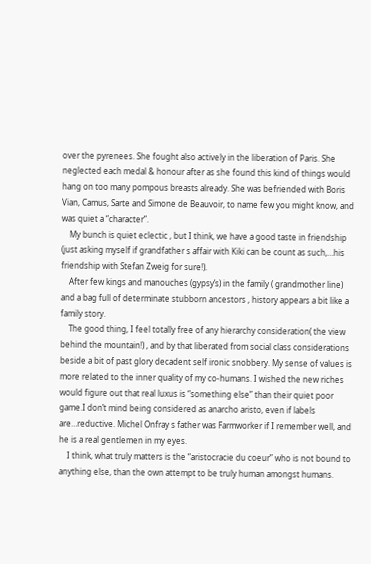over the pyrenees. She fought also actively in the liberation of Paris. She neglected each medal & honour after as she found this kind of things would hang on too many pompous breasts already. She was befriended with Boris Vian, Camus, Sarte and Simone de Beauvoir, to name few you might know, and was quiet a “character”.
    My bunch is quiet eclectic , but I think, we have a good taste in friendship (just asking myself if grandfather s affair with Kiki can be count as such,…his friendship with Stefan Zweig for sure!).
    After few kings and manouches (gypsy’s) in the family ( grandmother line) and a bag full of determinate stubborn ancestors , history appears a bit like a family story.
    The good thing, I feel totally free of any hierarchy consideration( the view behind the mountain!) , and by that liberated from social class considerations beside a bit of past glory decadent self ironic snobbery. My sense of values is more related to the inner quality of my co-humans. I wished the new riches would figure out that real luxus is “something else” than their quiet poor game.I don’t mind being considered as anarcho aristo, even if labels are…reductive. Michel Onfray s father was Farmworker if I remember well, and he is a real gentlemen in my eyes.
    I think, what truly matters is the “aristocracie du coeur” who is not bound to anything else, than the own attempt to be truly human amongst humans.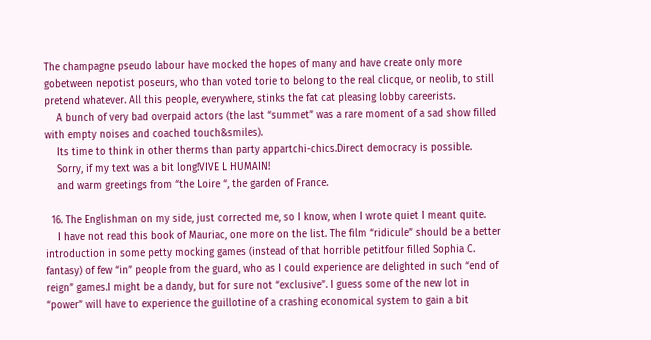The champagne pseudo labour have mocked the hopes of many and have create only more gobetween nepotist poseurs, who than voted torie to belong to the real clicque, or neolib, to still pretend whatever. All this people, everywhere, stinks the fat cat pleasing lobby careerists.
    A bunch of very bad overpaid actors (the last “summet” was a rare moment of a sad show filled with empty noises and coached touch&smiles).
    Its time to think in other therms than party appartchi-chics.Direct democracy is possible.
    Sorry, if my text was a bit long!VIVE L HUMAIN!
    and warm greetings from “the Loire “, the garden of France.

  16. The Englishman on my side, just corrected me, so I know, when I wrote quiet I meant quite.
    I have not read this book of Mauriac, one more on the list. The film “ridicule” should be a better introduction in some petty mocking games (instead of that horrible petitfour filled Sophia C. fantasy) of few “in” people from the guard, who as I could experience are delighted in such “end of reign” games.I might be a dandy, but for sure not “exclusive”. I guess some of the new lot in “power” will have to experience the guillotine of a crashing economical system to gain a bit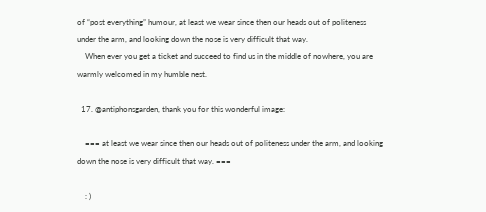of “post everything” humour, at least we wear since then our heads out of politeness under the arm, and looking down the nose is very difficult that way.
    When ever you get a ticket and succeed to find us in the middle of nowhere, you are warmly welcomed in my humble nest.

  17. @antiphonsgarden, thank you for this wonderful image:

    === at least we wear since then our heads out of politeness under the arm, and looking down the nose is very difficult that way. ===

    : )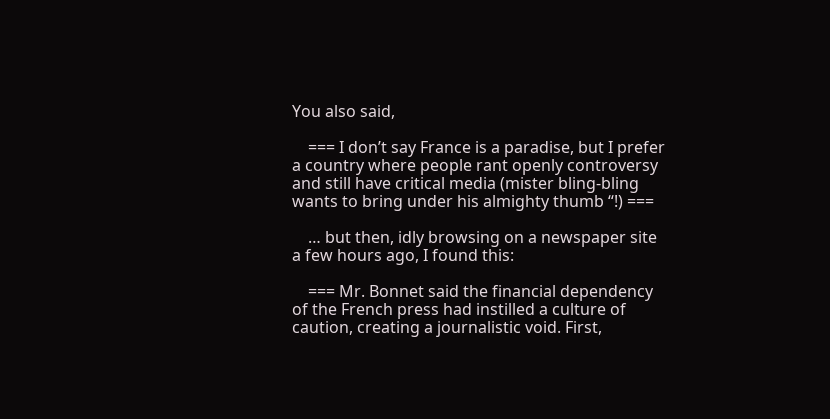You also said,

    === I don’t say France is a paradise, but I prefer a country where people rant openly controversy and still have critical media (mister bling-bling wants to bring under his almighty thumb “!) ===

    … but then, idly browsing on a newspaper site a few hours ago, I found this:

    === Mr. Bonnet said the financial dependency of the French press had instilled a culture of caution, creating a journalistic void. First,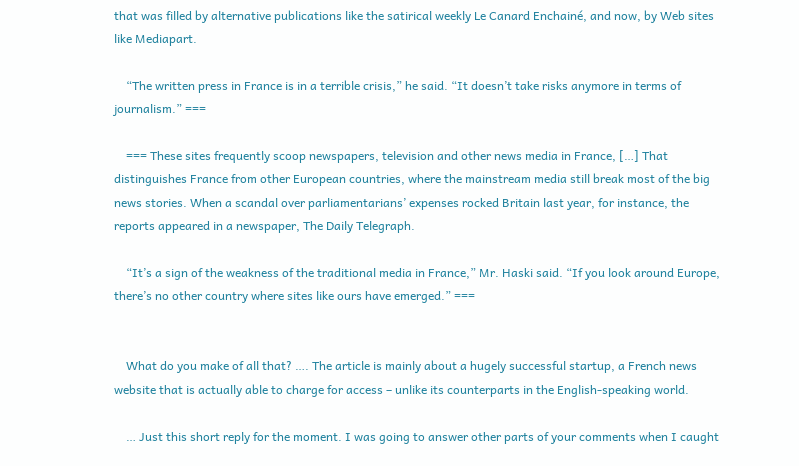that was filled by alternative publications like the satirical weekly Le Canard Enchainé, and now, by Web sites like Mediapart.

    “The written press in France is in a terrible crisis,” he said. “It doesn’t take risks anymore in terms of journalism.” ===

    === These sites frequently scoop newspapers, television and other news media in France, […] That distinguishes France from other European countries, where the mainstream media still break most of the big news stories. When a scandal over parliamentarians’ expenses rocked Britain last year, for instance, the reports appeared in a newspaper, The Daily Telegraph.

    “It’s a sign of the weakness of the traditional media in France,” Mr. Haski said. “If you look around Europe, there’s no other country where sites like ours have emerged.” ===


    What do you make of all that? …. The article is mainly about a hugely successful startup, a French news website that is actually able to charge for access – unlike its counterparts in the English-speaking world.

    … Just this short reply for the moment. I was going to answer other parts of your comments when I caught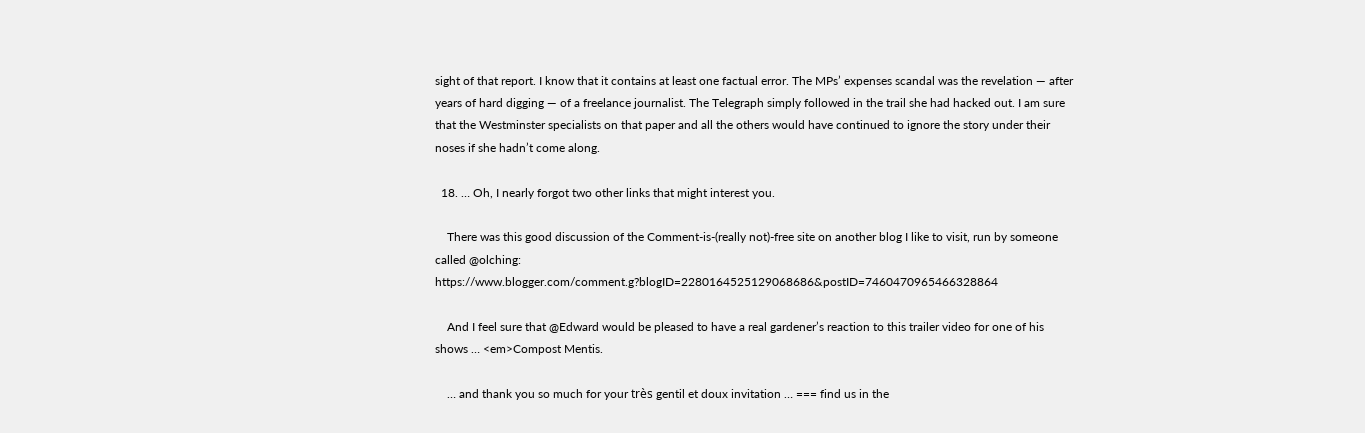sight of that report. I know that it contains at least one factual error. The MPs’ expenses scandal was the revelation — after years of hard digging — of a freelance journalist. The Telegraph simply followed in the trail she had hacked out. I am sure that the Westminster specialists on that paper and all the others would have continued to ignore the story under their noses if she hadn’t come along.

  18. … Oh, I nearly forgot two other links that might interest you.

    There was this good discussion of the Comment-is-(really not)-free site on another blog I like to visit, run by someone called @olching: https://www.blogger.com/comment.g?blogID=2280164525129068686&postID=7460470965466328864

    And I feel sure that @Edward would be pleased to have a real gardener’s reaction to this trailer video for one of his shows … <em>Compost Mentis.

    … and thank you so much for your très gentil et doux invitation … === find us in the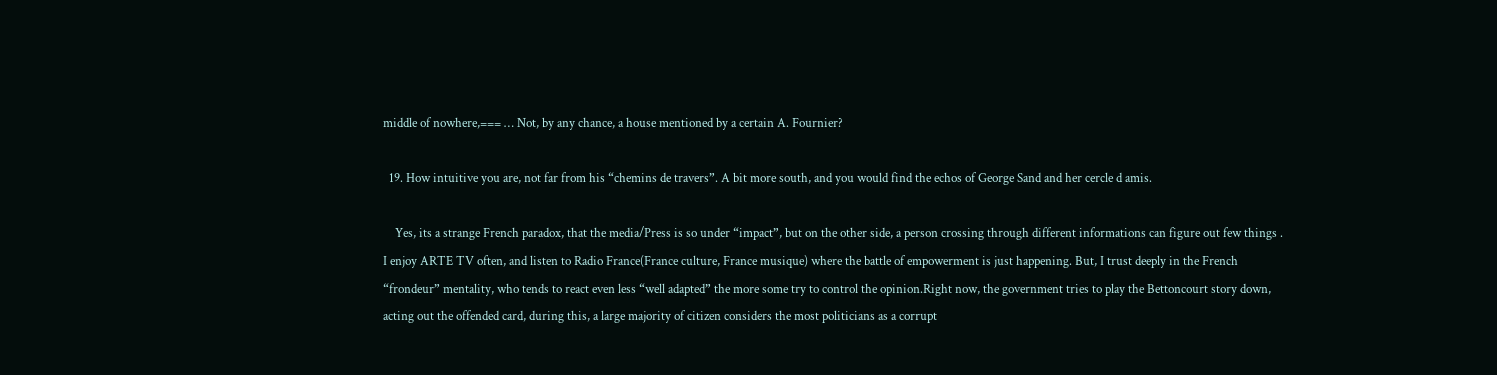middle of nowhere,=== … Not, by any chance, a house mentioned by a certain A. Fournier?

  19. How intuitive you are, not far from his “chemins de travers”. A bit more south, and you would find the echos of George Sand and her cercle d amis.

    Yes, its a strange French paradox, that the media/Press is so under “impact”, but on the other side, a person crossing through different informations can figure out few things . I enjoy ARTE TV often, and listen to Radio France(France culture, France musique) where the battle of empowerment is just happening. But, I trust deeply in the French “frondeur” mentality, who tends to react even less “well adapted” the more some try to control the opinion.Right now, the government tries to play the Bettoncourt story down, acting out the offended card, during this, a large majority of citizen considers the most politicians as a corrupt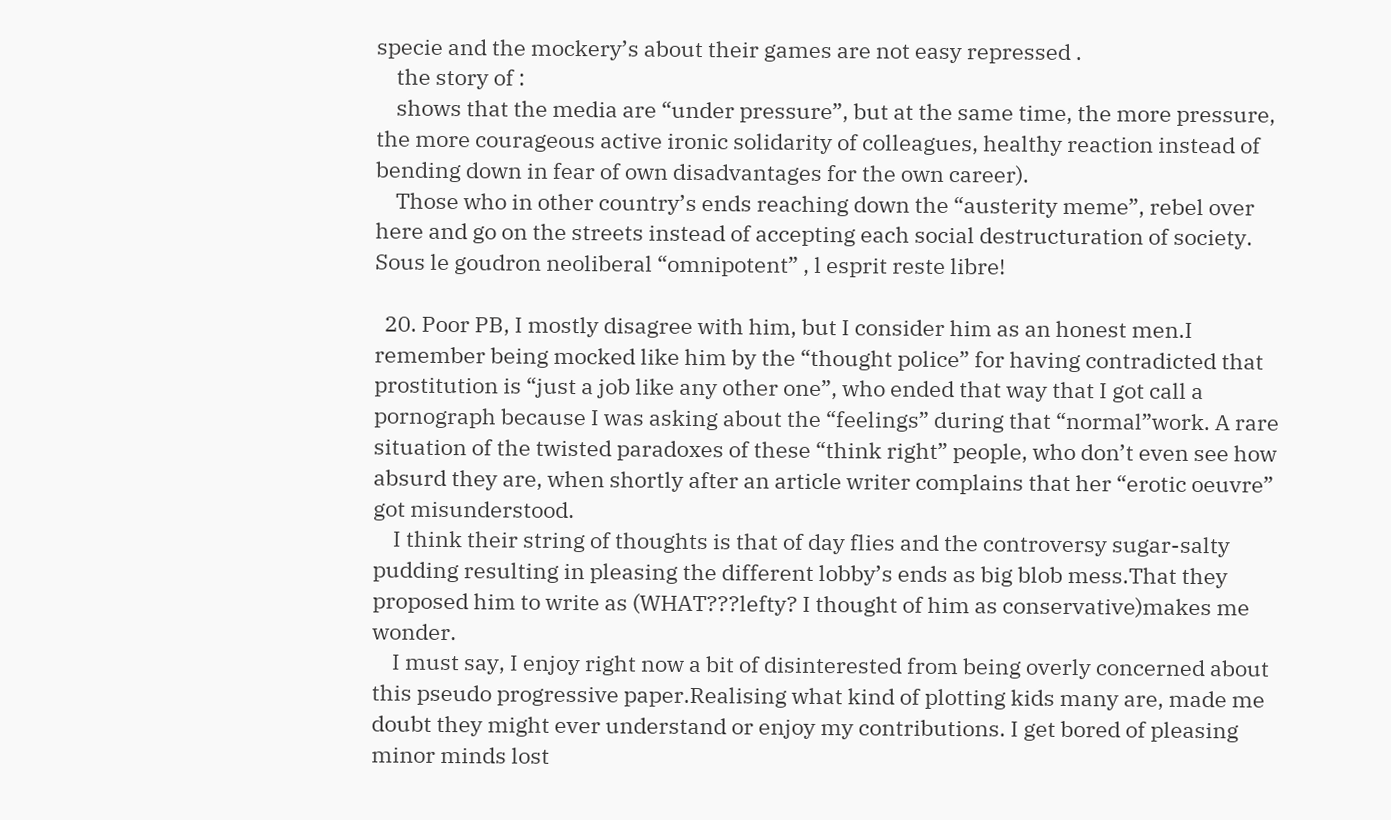specie and the mockery’s about their games are not easy repressed .
    the story of :
    shows that the media are “under pressure”, but at the same time, the more pressure, the more courageous active ironic solidarity of colleagues, healthy reaction instead of bending down in fear of own disadvantages for the own career).
    Those who in other country’s ends reaching down the “austerity meme”, rebel over here and go on the streets instead of accepting each social destructuration of society. Sous le goudron neoliberal “omnipotent” , l esprit reste libre!

  20. Poor PB, I mostly disagree with him, but I consider him as an honest men.I remember being mocked like him by the “thought police” for having contradicted that prostitution is “just a job like any other one”, who ended that way that I got call a pornograph because I was asking about the “feelings” during that “normal”work. A rare situation of the twisted paradoxes of these “think right” people, who don’t even see how absurd they are, when shortly after an article writer complains that her “erotic oeuvre” got misunderstood.
    I think their string of thoughts is that of day flies and the controversy sugar-salty pudding resulting in pleasing the different lobby’s ends as big blob mess.That they proposed him to write as (WHAT???lefty? I thought of him as conservative)makes me wonder.
    I must say, I enjoy right now a bit of disinterested from being overly concerned about this pseudo progressive paper.Realising what kind of plotting kids many are, made me doubt they might ever understand or enjoy my contributions. I get bored of pleasing minor minds lost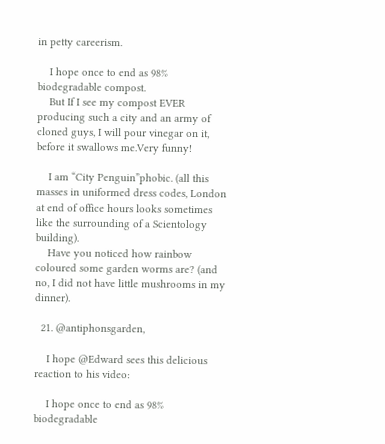in petty careerism.

    I hope once to end as 98% biodegradable compost.
    But If I see my compost EVER producing such a city and an army of cloned guys, I will pour vinegar on it, before it swallows me.Very funny!

    I am “City Penguin”phobic. (all this masses in uniformed dress codes, London at end of office hours looks sometimes like the surrounding of a Scientology building).
    Have you noticed how rainbow coloured some garden worms are? (and no, I did not have little mushrooms in my dinner).

  21. @antiphonsgarden,

    I hope @Edward sees this delicious reaction to his video:

    I hope once to end as 98% biodegradable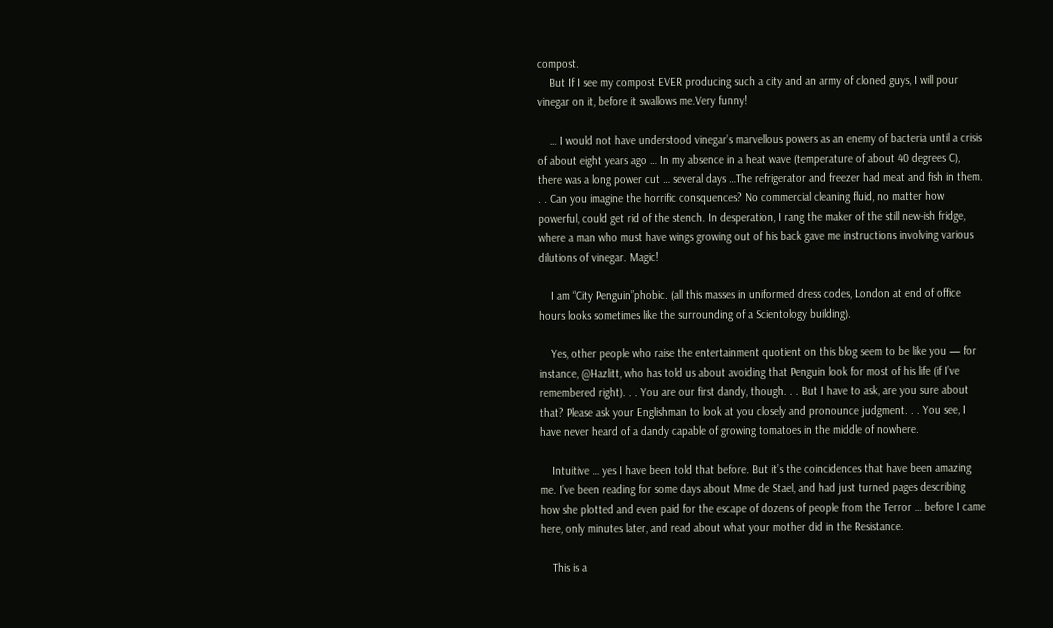compost.
    But If I see my compost EVER producing such a city and an army of cloned guys, I will pour vinegar on it, before it swallows me.Very funny!

    … I would not have understood vinegar’s marvellous powers as an enemy of bacteria until a crisis of about eight years ago … In my absence in a heat wave (temperature of about 40 degrees C), there was a long power cut … several days …The refrigerator and freezer had meat and fish in them. . . Can you imagine the horrific consquences? No commercial cleaning fluid, no matter how powerful, could get rid of the stench. In desperation, I rang the maker of the still new-ish fridge, where a man who must have wings growing out of his back gave me instructions involving various dilutions of vinegar. Magic!

    I am “City Penguin”phobic. (all this masses in uniformed dress codes, London at end of office hours looks sometimes like the surrounding of a Scientology building).

    Yes, other people who raise the entertainment quotient on this blog seem to be like you — for instance, @Hazlitt, who has told us about avoiding that Penguin look for most of his life (if I’ve remembered right). . . You are our first dandy, though. . . But I have to ask, are you sure about that? Please ask your Englishman to look at you closely and pronounce judgment. . . You see, I have never heard of a dandy capable of growing tomatoes in the middle of nowhere.

    Intuitive … yes I have been told that before. But it’s the coincidences that have been amazing me. I’ve been reading for some days about Mme de Stael, and had just turned pages describing how she plotted and even paid for the escape of dozens of people from the Terror … before I came here, only minutes later, and read about what your mother did in the Resistance.

    This is a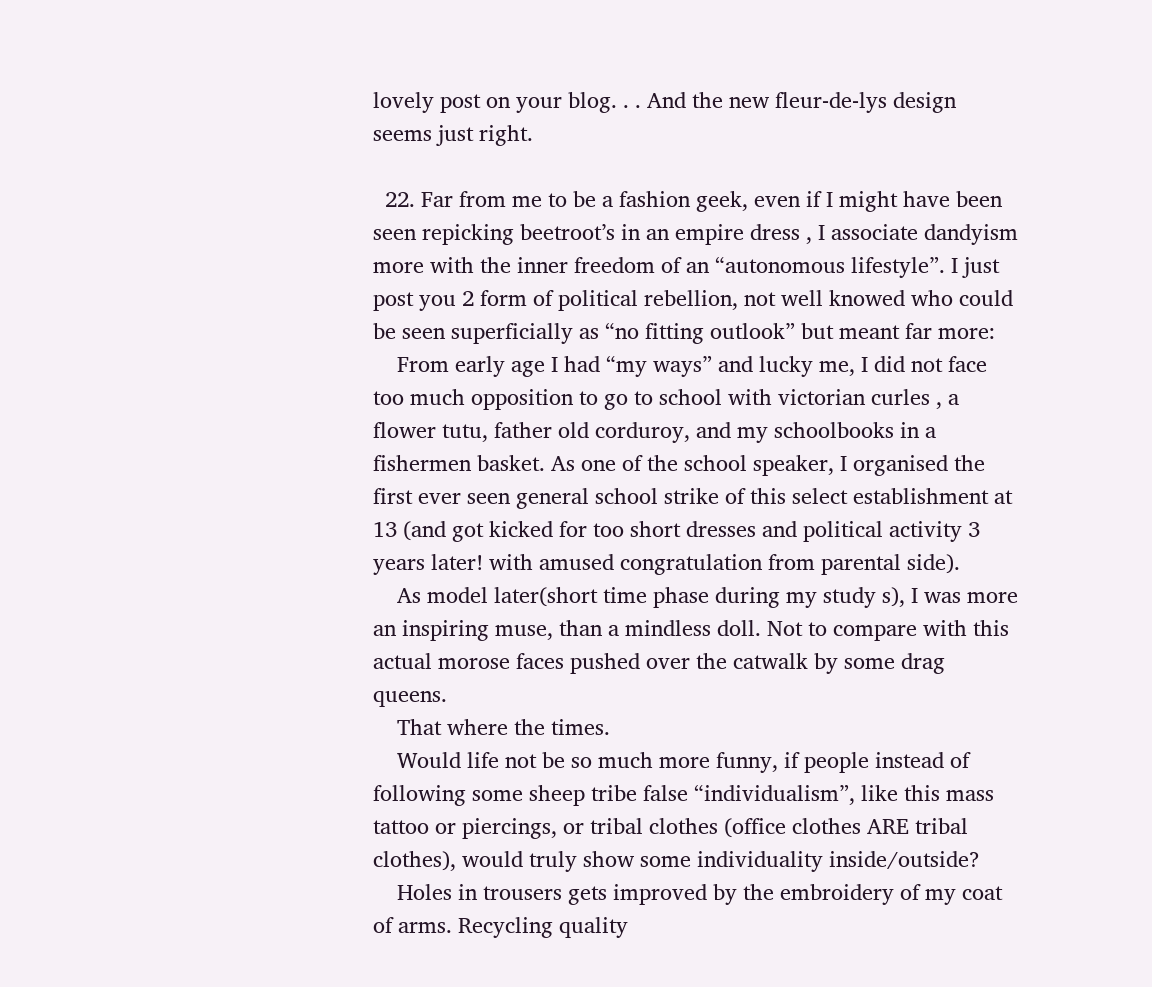lovely post on your blog. . . And the new fleur-de-lys design seems just right.

  22. Far from me to be a fashion geek, even if I might have been seen repicking beetroot’s in an empire dress , I associate dandyism more with the inner freedom of an “autonomous lifestyle”. I just post you 2 form of political rebellion, not well knowed who could be seen superficially as “no fitting outlook” but meant far more:
    From early age I had “my ways” and lucky me, I did not face too much opposition to go to school with victorian curles , a flower tutu, father old corduroy, and my schoolbooks in a fishermen basket. As one of the school speaker, I organised the first ever seen general school strike of this select establishment at 13 (and got kicked for too short dresses and political activity 3 years later! with amused congratulation from parental side).
    As model later(short time phase during my study s), I was more an inspiring muse, than a mindless doll. Not to compare with this actual morose faces pushed over the catwalk by some drag queens.
    That where the times.
    Would life not be so much more funny, if people instead of following some sheep tribe false “individualism”, like this mass tattoo or piercings, or tribal clothes (office clothes ARE tribal clothes), would truly show some individuality inside/outside?
    Holes in trousers gets improved by the embroidery of my coat of arms. Recycling quality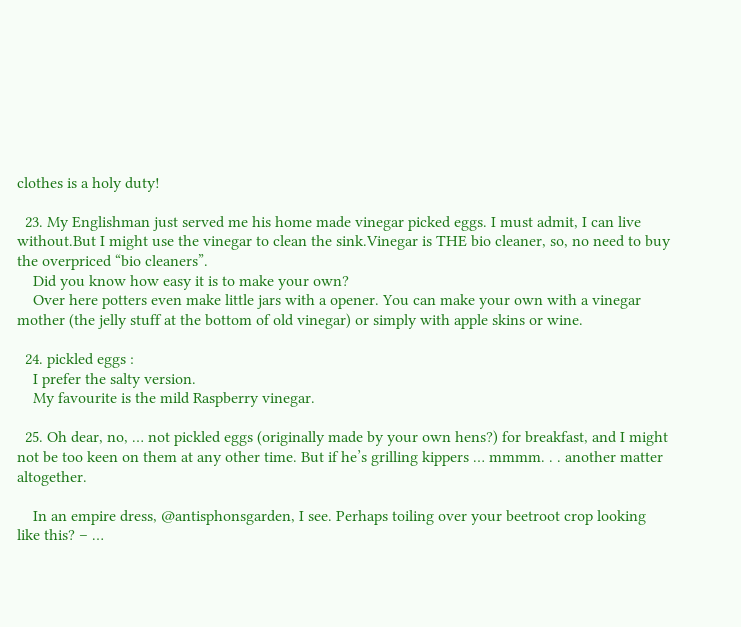clothes is a holy duty!

  23. My Englishman just served me his home made vinegar picked eggs. I must admit, I can live without.But I might use the vinegar to clean the sink.Vinegar is THE bio cleaner, so, no need to buy the overpriced “bio cleaners”.
    Did you know how easy it is to make your own?
    Over here potters even make little jars with a opener. You can make your own with a vinegar mother (the jelly stuff at the bottom of old vinegar) or simply with apple skins or wine.

  24. pickled eggs :
    I prefer the salty version.
    My favourite is the mild Raspberry vinegar.

  25. Oh dear, no, … not pickled eggs (originally made by your own hens?) for breakfast, and I might not be too keen on them at any other time. But if he’s grilling kippers … mmmm. . . another matter altogether.

    In an empire dress, @antisphonsgarden, I see. Perhaps toiling over your beetroot crop looking like this? – …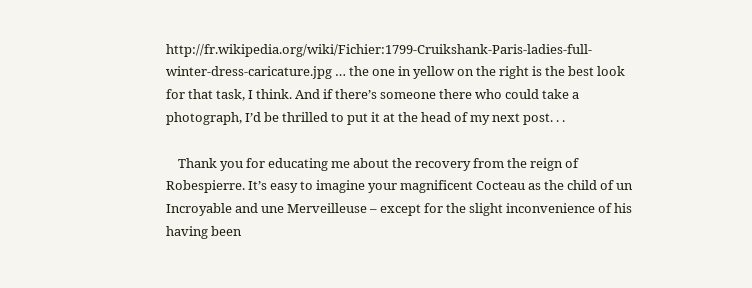http://fr.wikipedia.org/wiki/Fichier:1799-Cruikshank-Paris-ladies-full-winter-dress-caricature.jpg … the one in yellow on the right is the best look for that task, I think. And if there’s someone there who could take a photograph, I’d be thrilled to put it at the head of my next post. . .

    Thank you for educating me about the recovery from the reign of Robespierre. It’s easy to imagine your magnificent Cocteau as the child of un Incroyable and une Merveilleuse – except for the slight inconvenience of his having been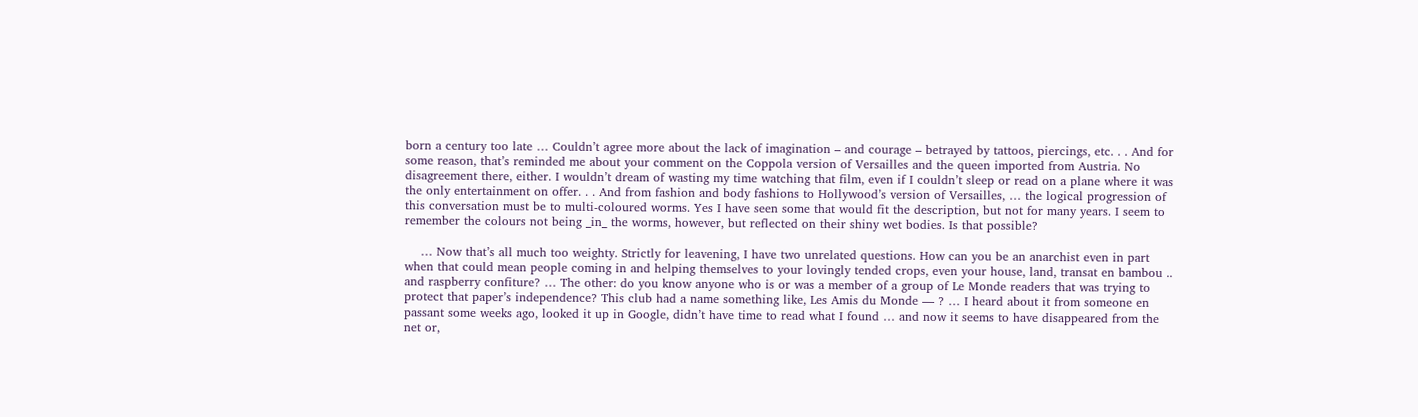born a century too late … Couldn’t agree more about the lack of imagination – and courage – betrayed by tattoos, piercings, etc. . . And for some reason, that’s reminded me about your comment on the Coppola version of Versailles and the queen imported from Austria. No disagreement there, either. I wouldn’t dream of wasting my time watching that film, even if I couldn’t sleep or read on a plane where it was the only entertainment on offer. . . And from fashion and body fashions to Hollywood’s version of Versailles, … the logical progression of this conversation must be to multi-coloured worms. Yes I have seen some that would fit the description, but not for many years. I seem to remember the colours not being _in_ the worms, however, but reflected on their shiny wet bodies. Is that possible?

    … Now that’s all much too weighty. Strictly for leavening, I have two unrelated questions. How can you be an anarchist even in part when that could mean people coming in and helping themselves to your lovingly tended crops, even your house, land, transat en bambou .. and raspberry confiture? … The other: do you know anyone who is or was a member of a group of Le Monde readers that was trying to protect that paper’s independence? This club had a name something like, Les Amis du Monde — ? … I heard about it from someone en passant some weeks ago, looked it up in Google, didn’t have time to read what I found … and now it seems to have disappeared from the net or,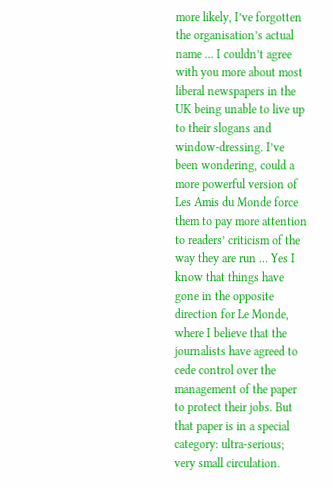more likely, I’ve forgotten the organisation’s actual name … I couldn’t agree with you more about most liberal newspapers in the UK being unable to live up to their slogans and window-dressing. I’ve been wondering, could a more powerful version of Les Amis du Monde force them to pay more attention to readers’ criticism of the way they are run … Yes I know that things have gone in the opposite direction for Le Monde, where I believe that the journalists have agreed to cede control over the management of the paper to protect their jobs. But that paper is in a special category: ultra-serious; very small circulation.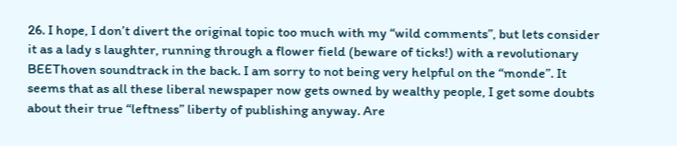26. I hope, I don’t divert the original topic too much with my “wild comments”, but lets consider it as a lady s laughter, running through a flower field (beware of ticks!) with a revolutionary BEEThoven soundtrack in the back. I am sorry to not being very helpful on the “monde”. It seems that as all these liberal newspaper now gets owned by wealthy people, I get some doubts about their true “leftness” liberty of publishing anyway. Are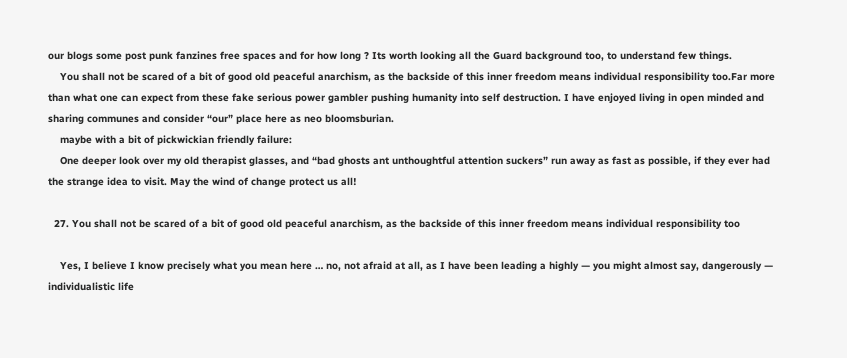our blogs some post punk fanzines free spaces and for how long ? Its worth looking all the Guard background too, to understand few things.
    You shall not be scared of a bit of good old peaceful anarchism, as the backside of this inner freedom means individual responsibility too.Far more than what one can expect from these fake serious power gambler pushing humanity into self destruction. I have enjoyed living in open minded and sharing communes and consider “our” place here as neo bloomsburian.
    maybe with a bit of pickwickian friendly failure:
    One deeper look over my old therapist glasses, and “bad ghosts ant unthoughtful attention suckers” run away as fast as possible, if they ever had the strange idea to visit. May the wind of change protect us all!

  27. You shall not be scared of a bit of good old peaceful anarchism, as the backside of this inner freedom means individual responsibility too

    Yes, I believe I know precisely what you mean here … no, not afraid at all, as I have been leading a highly — you might almost say, dangerously — individualistic life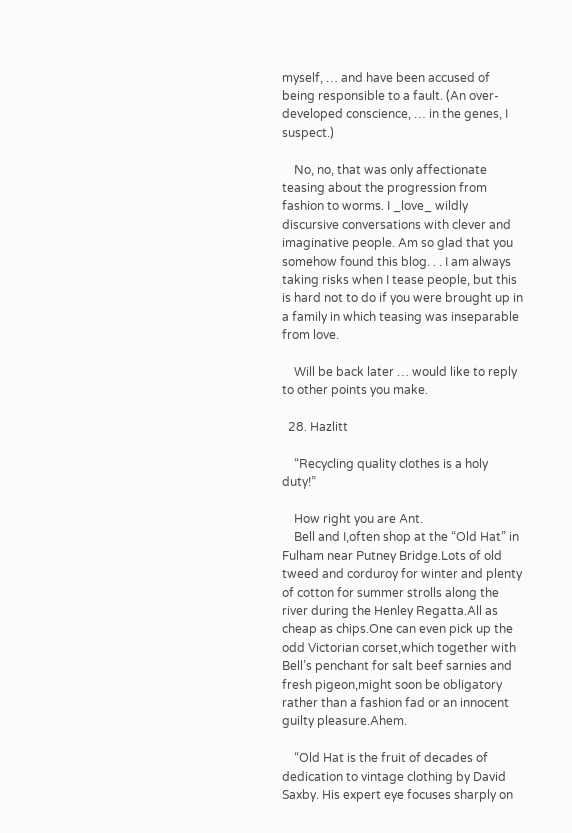myself, … and have been accused of being responsible to a fault. (An over-developed conscience, … in the genes, I suspect.)

    No, no, that was only affectionate teasing about the progression from fashion to worms. I _love_ wildly discursive conversations with clever and imaginative people. Am so glad that you somehow found this blog. . . I am always taking risks when I tease people, but this is hard not to do if you were brought up in a family in which teasing was inseparable from love.

    Will be back later … would like to reply to other points you make.

  28. Hazlitt

    “Recycling quality clothes is a holy duty!”

    How right you are Ant.
    Bell and I,often shop at the “Old Hat” in Fulham near Putney Bridge.Lots of old tweed and corduroy for winter and plenty of cotton for summer strolls along the river during the Henley Regatta.All as cheap as chips.One can even pick up the odd Victorian corset,which together with Bell’s penchant for salt beef sarnies and fresh pigeon,might soon be obligatory rather than a fashion fad or an innocent guilty pleasure.Ahem.

    “Old Hat is the fruit of decades of dedication to vintage clothing by David Saxby. His expert eye focuses sharply on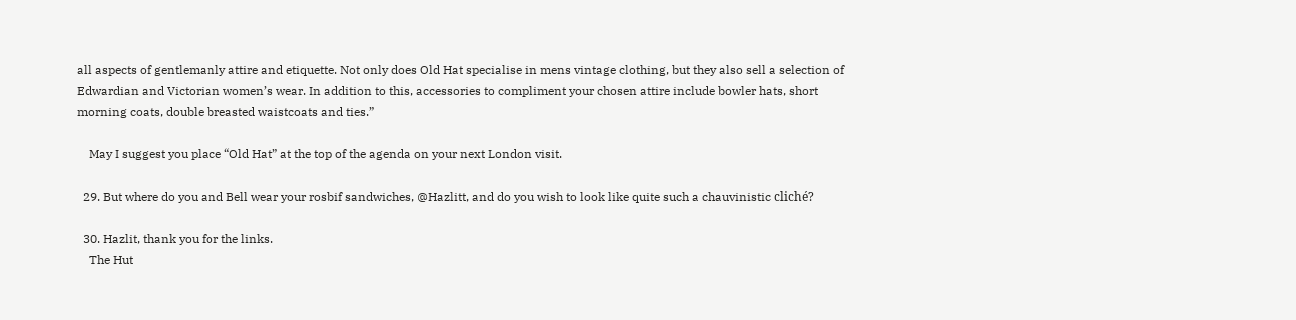all aspects of gentlemanly attire and etiquette. Not only does Old Hat specialise in mens vintage clothing, but they also sell a selection of Edwardian and Victorian women’s wear. In addition to this, accessories to compliment your chosen attire include bowler hats, short morning coats, double breasted waistcoats and ties.”

    May I suggest you place “Old Hat” at the top of the agenda on your next London visit.

  29. But where do you and Bell wear your rosbif sandwiches, @Hazlitt, and do you wish to look like quite such a chauvinistic cliché?

  30. Hazlit, thank you for the links.
    The Hut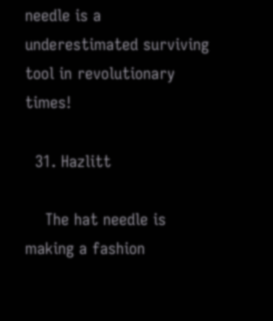needle is a underestimated surviving tool in revolutionary times!

  31. Hazlitt

    The hat needle is making a fashion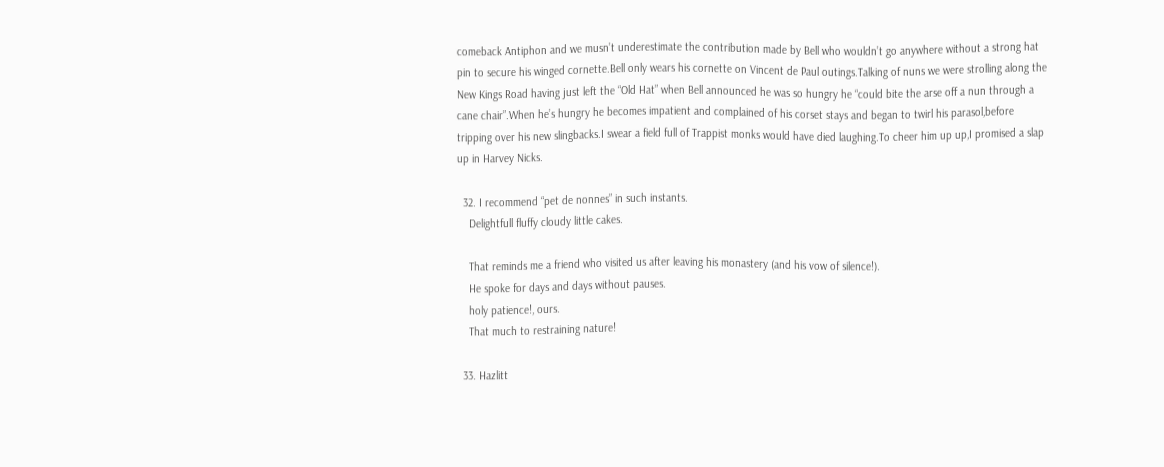comeback Antiphon and we musn’t underestimate the contribution made by Bell who wouldn’t go anywhere without a strong hat pin to secure his winged cornette.Bell only wears his cornette on Vincent de Paul outings.Talking of nuns we were strolling along the New Kings Road having just left the “Old Hat” when Bell announced he was so hungry he “could bite the arse off a nun through a cane chair”.When he’s hungry he becomes impatient and complained of his corset stays and began to twirl his parasol,before tripping over his new slingbacks.I swear a field full of Trappist monks would have died laughing.To cheer him up up,I promised a slap up in Harvey Nicks.

  32. I recommend “pet de nonnes” in such instants.
    Delightfull fluffy cloudy little cakes.

    That reminds me a friend who visited us after leaving his monastery (and his vow of silence!).
    He spoke for days and days without pauses.
    holy patience!, ours.
    That much to restraining nature!

  33. Hazlitt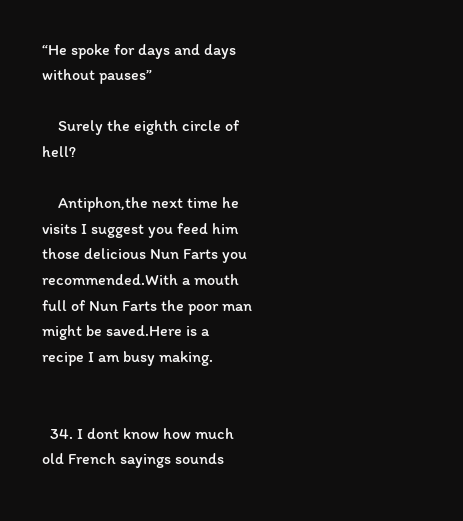“He spoke for days and days without pauses”

    Surely the eighth circle of hell?

    Antiphon,the next time he visits I suggest you feed him those delicious Nun Farts you recommended.With a mouth full of Nun Farts the poor man might be saved.Here is a recipe I am busy making.


  34. I dont know how much old French sayings sounds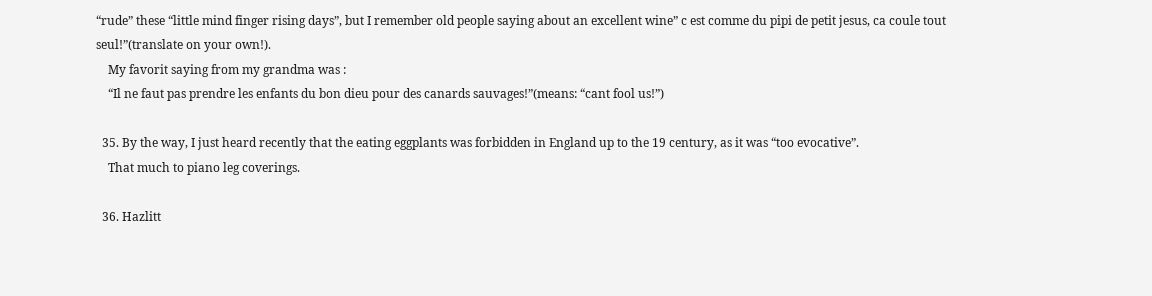“rude” these “little mind finger rising days”, but I remember old people saying about an excellent wine” c est comme du pipi de petit jesus, ca coule tout seul!”(translate on your own!).
    My favorit saying from my grandma was :
    “Il ne faut pas prendre les enfants du bon dieu pour des canards sauvages!”(means: “cant fool us!”)

  35. By the way, I just heard recently that the eating eggplants was forbidden in England up to the 19 century, as it was “too evocative”.
    That much to piano leg coverings.

  36. Hazlitt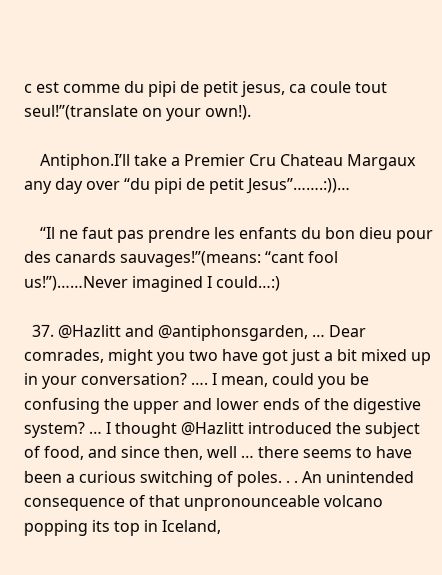c est comme du pipi de petit jesus, ca coule tout seul!”(translate on your own!).

    Antiphon.I’ll take a Premier Cru Chateau Margaux any day over “du pipi de petit Jesus”…….:))…

    “Il ne faut pas prendre les enfants du bon dieu pour des canards sauvages!”(means: “cant fool us!”)……Never imagined I could…:)

  37. @Hazlitt and @antiphonsgarden, … Dear comrades, might you two have got just a bit mixed up in your conversation? …. I mean, could you be confusing the upper and lower ends of the digestive system? … I thought @Hazlitt introduced the subject of food, and since then, well … there seems to have been a curious switching of poles. . . An unintended consequence of that unpronounceable volcano popping its top in Iceland,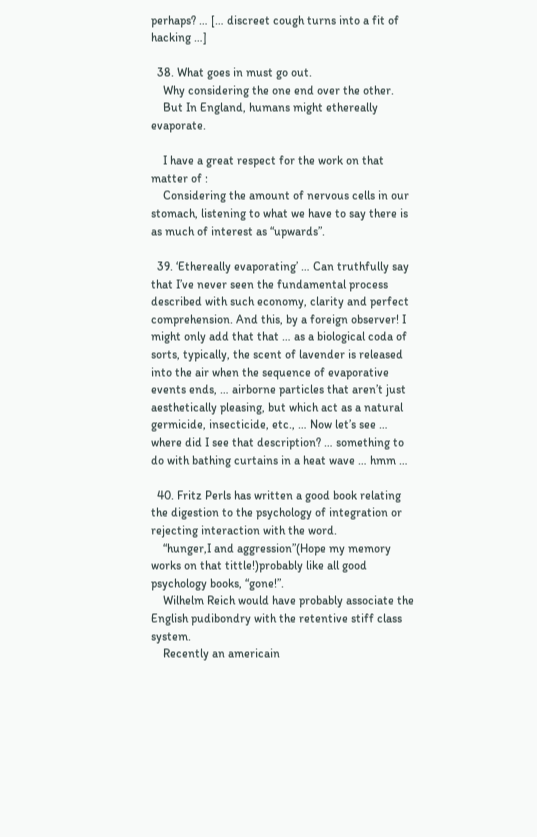perhaps? … [… discreet cough turns into a fit of hacking …]

  38. What goes in must go out.
    Why considering the one end over the other.
    But In England, humans might ethereally evaporate.

    I have a great respect for the work on that matter of :
    Considering the amount of nervous cells in our stomach, listening to what we have to say there is as much of interest as “upwards”.

  39. ‘Ethereally evaporating’ … Can truthfully say that I’ve never seen the fundamental process described with such economy, clarity and perfect comprehension. And this, by a foreign observer! I might only add that that … as a biological coda of sorts, typically, the scent of lavender is released into the air when the sequence of evaporative events ends, … airborne particles that aren’t just aesthetically pleasing, but which act as a natural germicide, insecticide, etc., … Now let’s see … where did I see that description? … something to do with bathing curtains in a heat wave … hmm …

  40. Fritz Perls has written a good book relating the digestion to the psychology of integration or rejecting interaction with the word.
    “hunger,I and aggression”(Hope my memory works on that tittle!)probably like all good psychology books, “gone!”.
    Wilhelm Reich would have probably associate the English pudibondry with the retentive stiff class system.
    Recently an americain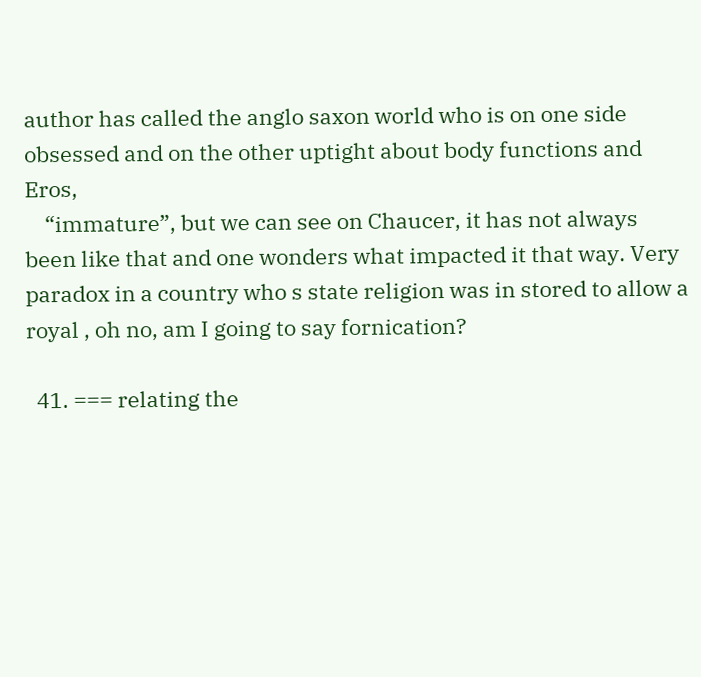author has called the anglo saxon world who is on one side obsessed and on the other uptight about body functions and Eros,
    “immature”, but we can see on Chaucer, it has not always been like that and one wonders what impacted it that way. Very paradox in a country who s state religion was in stored to allow a royal , oh no, am I going to say fornication?

  41. === relating the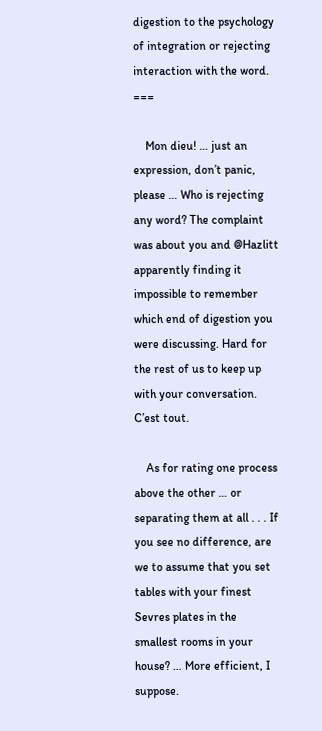digestion to the psychology of integration or rejecting interaction with the word. ===

    Mon dieu! … just an expression, don’t panic, please … Who is rejecting any word? The complaint was about you and @Hazlitt apparently finding it impossible to remember which end of digestion you were discussing. Hard for the rest of us to keep up with your conversation. C’est tout.

    As for rating one process above the other … or separating them at all . . . If you see no difference, are we to assume that you set tables with your finest Sevres plates in the smallest rooms in your house? … More efficient, I suppose.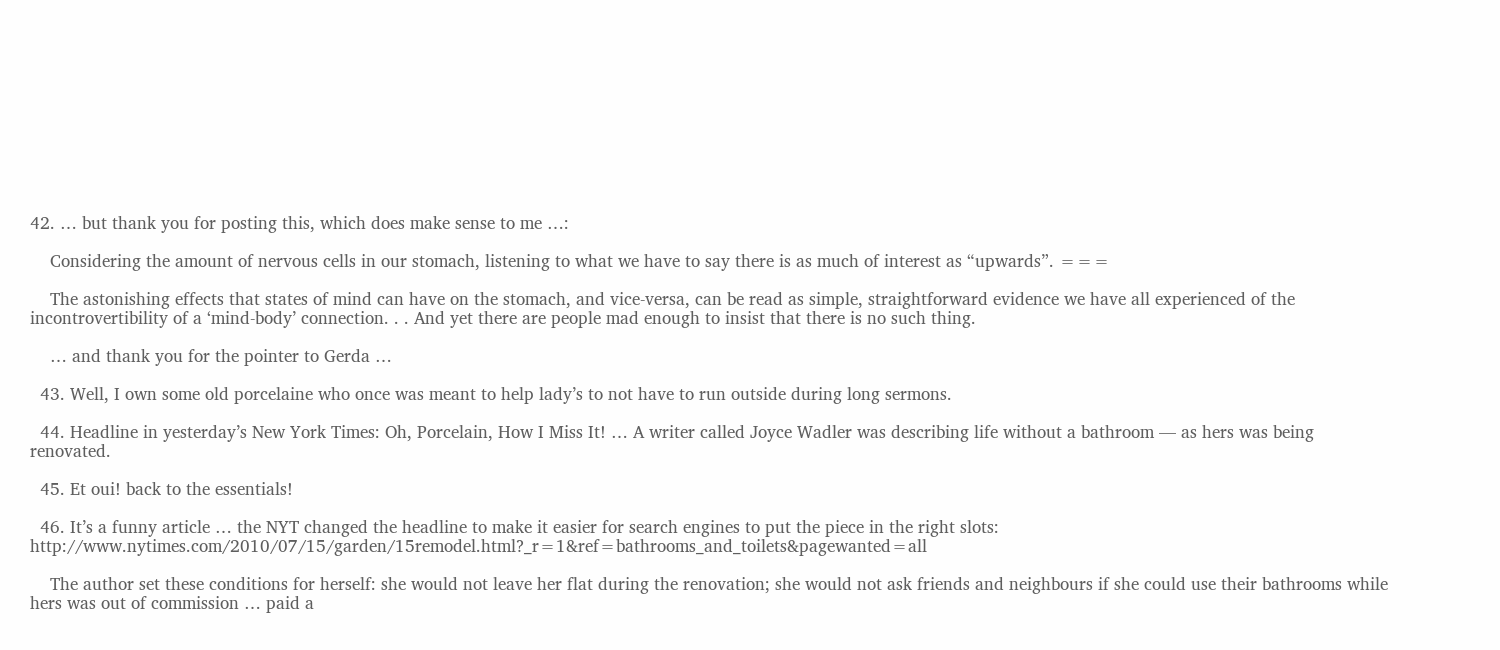42. … but thank you for posting this, which does make sense to me …:

    Considering the amount of nervous cells in our stomach, listening to what we have to say there is as much of interest as “upwards”. ===

    The astonishing effects that states of mind can have on the stomach, and vice-versa, can be read as simple, straightforward evidence we have all experienced of the incontrovertibility of a ‘mind-body’ connection. . . And yet there are people mad enough to insist that there is no such thing.

    … and thank you for the pointer to Gerda …

  43. Well, I own some old porcelaine who once was meant to help lady’s to not have to run outside during long sermons.

  44. Headline in yesterday’s New York Times: Oh, Porcelain, How I Miss It! … A writer called Joyce Wadler was describing life without a bathroom — as hers was being renovated.

  45. Et oui! back to the essentials!

  46. It’s a funny article … the NYT changed the headline to make it easier for search engines to put the piece in the right slots: http://www.nytimes.com/2010/07/15/garden/15remodel.html?_r=1&ref=bathrooms_and_toilets&pagewanted=all

    The author set these conditions for herself: she would not leave her flat during the renovation; she would not ask friends and neighbours if she could use their bathrooms while hers was out of commission … paid a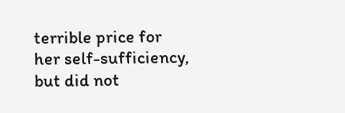terrible price for her self-sufficiency, but did not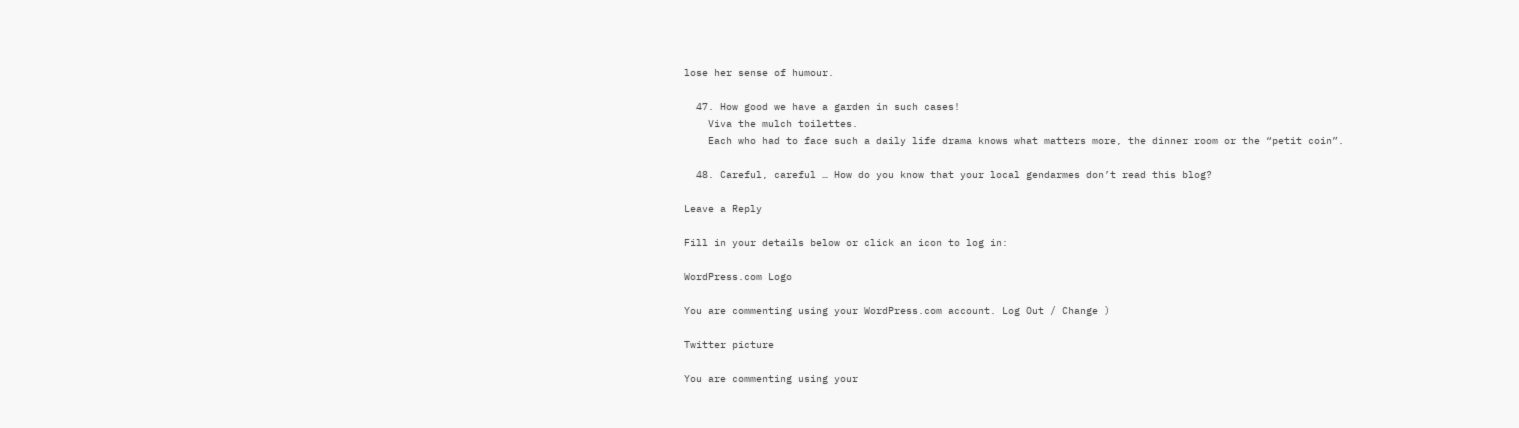lose her sense of humour.

  47. How good we have a garden in such cases!
    Viva the mulch toilettes.
    Each who had to face such a daily life drama knows what matters more, the dinner room or the “petit coin”.

  48. Careful, careful … How do you know that your local gendarmes don’t read this blog?

Leave a Reply

Fill in your details below or click an icon to log in:

WordPress.com Logo

You are commenting using your WordPress.com account. Log Out / Change )

Twitter picture

You are commenting using your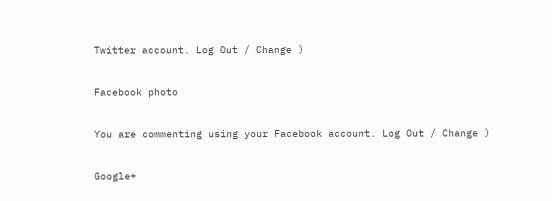Twitter account. Log Out / Change )

Facebook photo

You are commenting using your Facebook account. Log Out / Change )

Google+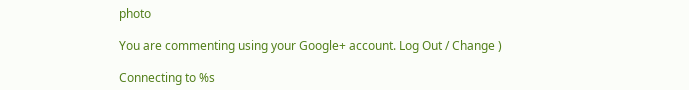photo

You are commenting using your Google+ account. Log Out / Change )

Connecting to %s